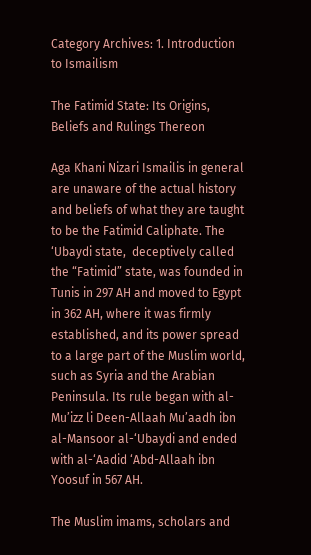Category Archives: 1. Introduction to Ismailism

The Fatimid State: Its Origins, Beliefs and Rulings Thereon

Aga Khani Nizari Ismailis in general are unaware of the actual history and beliefs of what they are taught to be the Fatimid Caliphate. The ‘Ubaydi state,  deceptively called the “Fatimid” state, was founded in Tunis in 297 AH and moved to Egypt in 362 AH, where it was firmly established, and its power spread to a large part of the Muslim world, such as Syria and the Arabian Peninsula. Its rule began with al-Mu’izz li Deen-Allaah Mu’aadh ibn al-Mansoor al-‘Ubaydi and ended with al-‘Aadid ‘Abd-Allaah ibn Yoosuf in 567 AH.

The Muslim imams, scholars and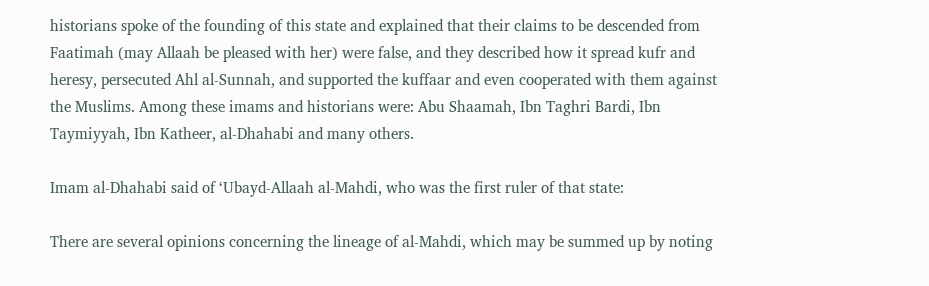historians spoke of the founding of this state and explained that their claims to be descended from Faatimah (may Allaah be pleased with her) were false, and they described how it spread kufr and heresy, persecuted Ahl al-Sunnah, and supported the kuffaar and even cooperated with them against the Muslims. Among these imams and historians were: Abu Shaamah, Ibn Taghri Bardi, Ibn Taymiyyah, Ibn Katheer, al-Dhahabi and many others.

Imam al-Dhahabi said of ‘Ubayd-Allaah al-Mahdi, who was the first ruler of that state:

There are several opinions concerning the lineage of al-Mahdi, which may be summed up by noting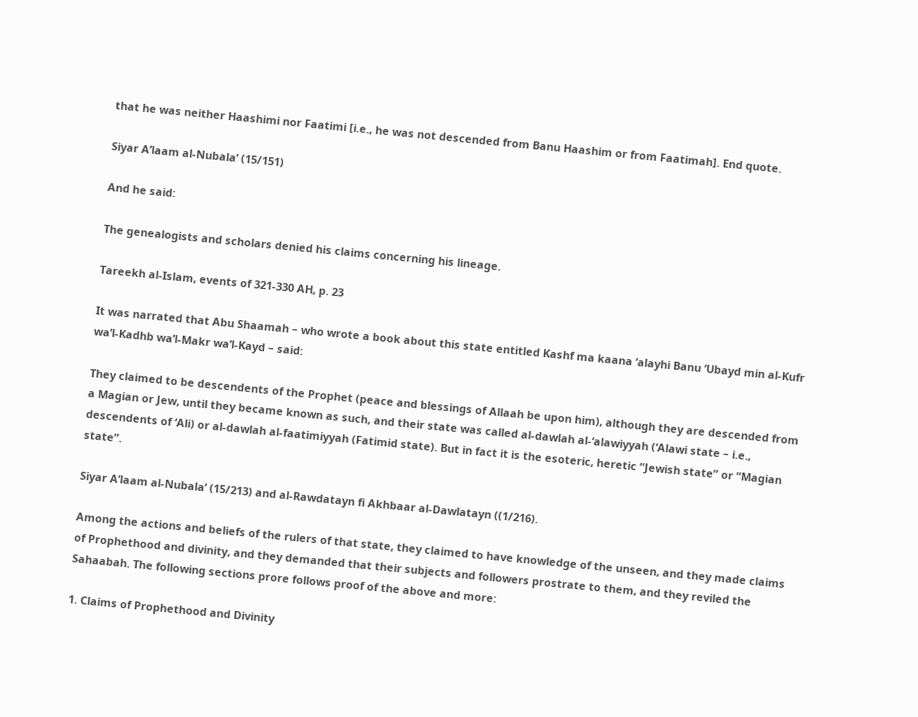that he was neither Haashimi nor Faatimi [i.e., he was not descended from Banu Haashim or from Faatimah]. End quote.

Siyar A’laam al-Nubala’ (15/151)

And he said:

The genealogists and scholars denied his claims concerning his lineage.

Tareekh al-Islam, events of 321-330 AH, p. 23

It was narrated that Abu Shaamah – who wrote a book about this state entitled Kashf ma kaana ‘alayhi Banu ‘Ubayd min al-Kufr wa’l-Kadhb wa’l-Makr wa’l-Kayd – said:

They claimed to be descendents of the Prophet (peace and blessings of Allaah be upon him), although they are descended from a Magian or Jew, until they became known as such, and their state was called al-dawlah al-‘alawiyyah (‘Alawi state – i.e., descendents of ‘Ali) or al-dawlah al-faatimiyyah (Fatimid state). But in fact it is the esoteric, heretic “Jewish state” or “Magian state”.

Siyar A’laam al-Nubala’ (15/213) and al-Rawdatayn fi Akhbaar al-Dawlatayn ((1/216).

Among the actions and beliefs of the rulers of that state, they claimed to have knowledge of the unseen, and they made claims of Prophethood and divinity, and they demanded that their subjects and followers prostrate to them, and they reviled the Sahaabah. The following sections prore follows proof of the above and more:

1. Claims of Prophethood and Divinity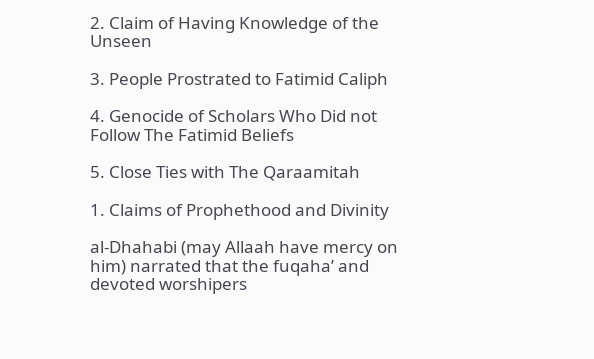2. Claim of Having Knowledge of the Unseen

3. People Prostrated to Fatimid Caliph

4. Genocide of Scholars Who Did not Follow The Fatimid Beliefs

5. Close Ties with The Qaraamitah

1. Claims of Prophethood and Divinity

al-Dhahabi (may Allaah have mercy on him) narrated that the fuqaha’ and devoted worshipers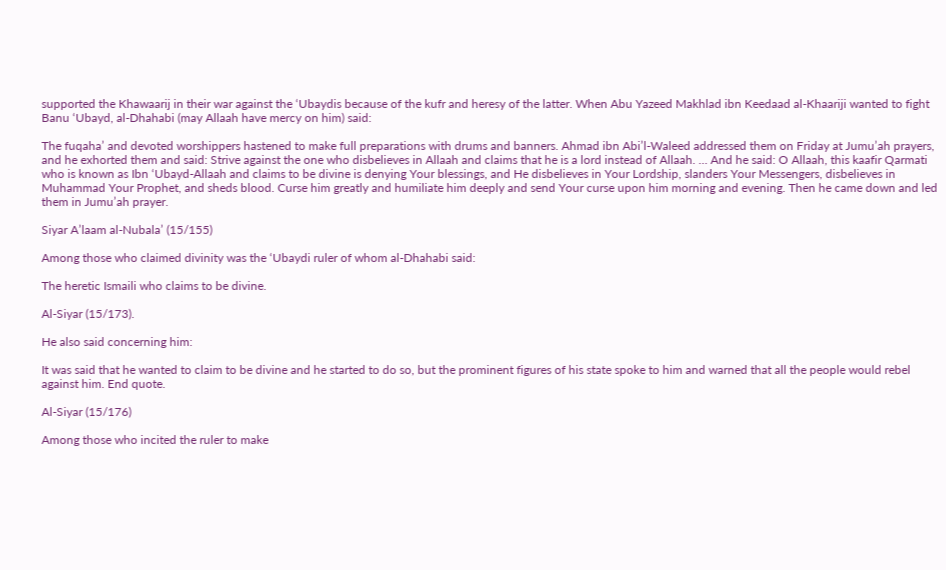supported the Khawaarij in their war against the ‘Ubaydis because of the kufr and heresy of the latter. When Abu Yazeed Makhlad ibn Keedaad al-Khaariji wanted to fight Banu ‘Ubayd, al-Dhahabi (may Allaah have mercy on him) said:

The fuqaha’ and devoted worshippers hastened to make full preparations with drums and banners. Ahmad ibn Abi’l-Waleed addressed them on Friday at Jumu’ah prayers, and he exhorted them and said: Strive against the one who disbelieves in Allaah and claims that he is a lord instead of Allaah. … And he said: O Allaah, this kaafir Qarmati who is known as Ibn ‘Ubayd-Allaah and claims to be divine is denying Your blessings, and He disbelieves in Your Lordship, slanders Your Messengers, disbelieves in Muhammad Your Prophet, and sheds blood. Curse him greatly and humiliate him deeply and send Your curse upon him morning and evening. Then he came down and led them in Jumu’ah prayer.

Siyar A’laam al-Nubala’ (15/155)

Among those who claimed divinity was the ‘Ubaydi ruler of whom al-Dhahabi said:

The heretic Ismaili who claims to be divine.

Al-Siyar (15/173).

He also said concerning him:

It was said that he wanted to claim to be divine and he started to do so, but the prominent figures of his state spoke to him and warned that all the people would rebel against him. End quote.

Al-Siyar (15/176)

Among those who incited the ruler to make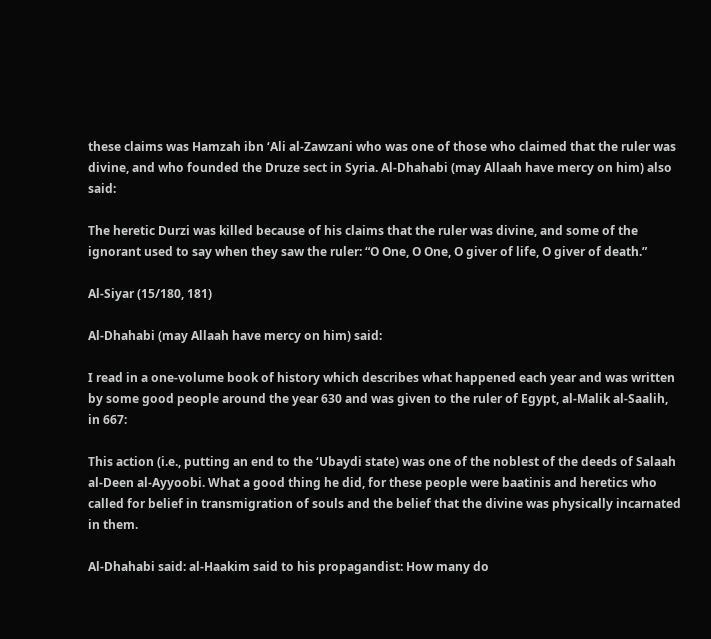these claims was Hamzah ibn ‘Ali al-Zawzani who was one of those who claimed that the ruler was divine, and who founded the Druze sect in Syria. Al-Dhahabi (may Allaah have mercy on him) also said:

The heretic Durzi was killed because of his claims that the ruler was divine, and some of the ignorant used to say when they saw the ruler: “O One, O One, O giver of life, O giver of death.”

Al-Siyar (15/180, 181)

Al-Dhahabi (may Allaah have mercy on him) said:

I read in a one-volume book of history which describes what happened each year and was written by some good people around the year 630 and was given to the ruler of Egypt, al-Malik al-Saalih, in 667:

This action (i.e., putting an end to the ‘Ubaydi state) was one of the noblest of the deeds of Salaah al-Deen al-Ayyoobi. What a good thing he did, for these people were baatinis and heretics who called for belief in transmigration of souls and the belief that the divine was physically incarnated in them.

Al-Dhahabi said: al-Haakim said to his propagandist: How many do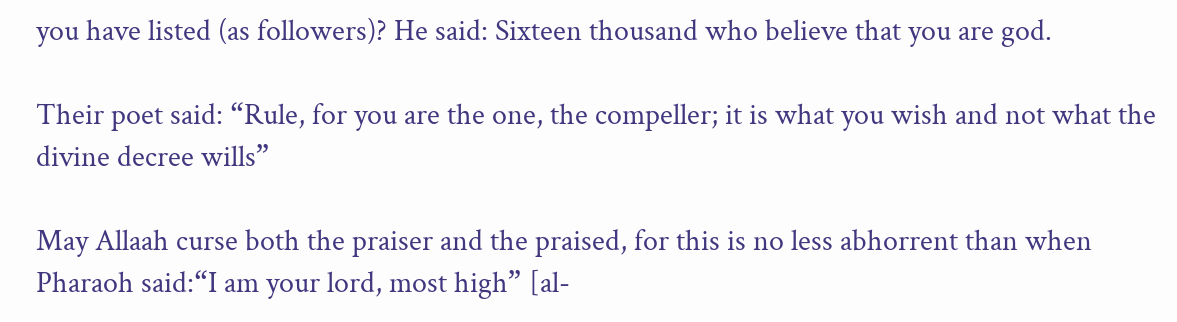you have listed (as followers)? He said: Sixteen thousand who believe that you are god.

Their poet said: “Rule, for you are the one, the compeller; it is what you wish and not what the divine decree wills”

May Allaah curse both the praiser and the praised, for this is no less abhorrent than when Pharaoh said:“I am your lord, most high” [al-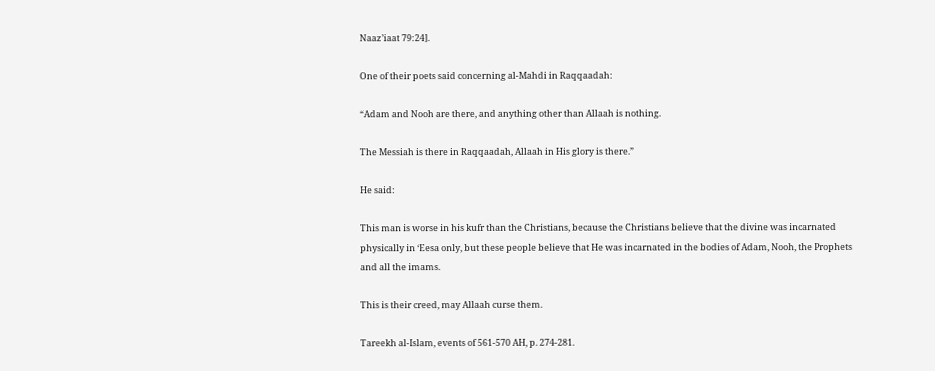Naaz’iaat 79:24].

One of their poets said concerning al-Mahdi in Raqqaadah:

“Adam and Nooh are there, and anything other than Allaah is nothing.

The Messiah is there in Raqqaadah, Allaah in His glory is there.”

He said:

This man is worse in his kufr than the Christians, because the Christians believe that the divine was incarnated physically in ‘Eesa only, but these people believe that He was incarnated in the bodies of Adam, Nooh, the Prophets and all the imams.

This is their creed, may Allaah curse them.

Tareekh al-Islam, events of 561-570 AH, p. 274-281.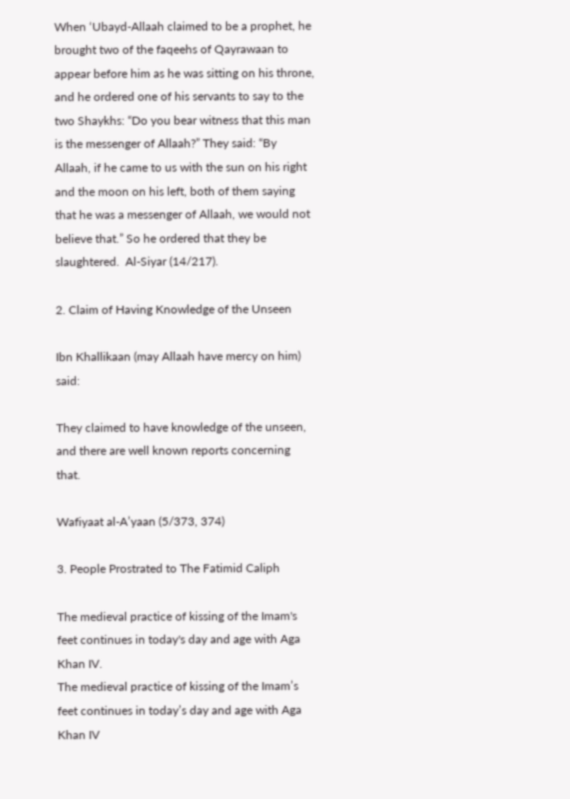When ‘Ubayd-Allaah claimed to be a prophet, he brought two of the faqeehs of Qayrawaan to appear before him as he was sitting on his throne, and he ordered one of his servants to say to the two Shaykhs: “Do you bear witness that this man is the messenger of Allaah?” They said: “By Allaah, if he came to us with the sun on his right and the moon on his left, both of them saying that he was a messenger of Allaah, we would not believe that.” So he ordered that they be slaughtered.  Al-Siyar (14/217).

2. Claim of Having Knowledge of the Unseen

Ibn Khallikaan (may Allaah have mercy on him) said:

They claimed to have knowledge of the unseen, and there are well known reports concerning that.

Wafiyaat al-A’yaan (5/373, 374)

3. People Prostrated to The Fatimid Caliph

The medieval practice of kissing of the Imam's feet continues in today's day and age with Aga Khan IV.
The medieval practice of kissing of the Imam’s feet continues in today’s day and age with Aga Khan IV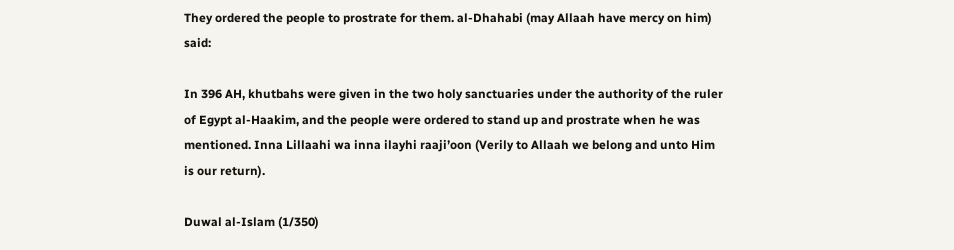They ordered the people to prostrate for them. al-Dhahabi (may Allaah have mercy on him) said:

In 396 AH, khutbahs were given in the two holy sanctuaries under the authority of the ruler of Egypt al-Haakim, and the people were ordered to stand up and prostrate when he was mentioned. Inna Lillaahi wa inna ilayhi raaji’oon (Verily to Allaah we belong and unto Him is our return).

Duwal al-Islam (1/350)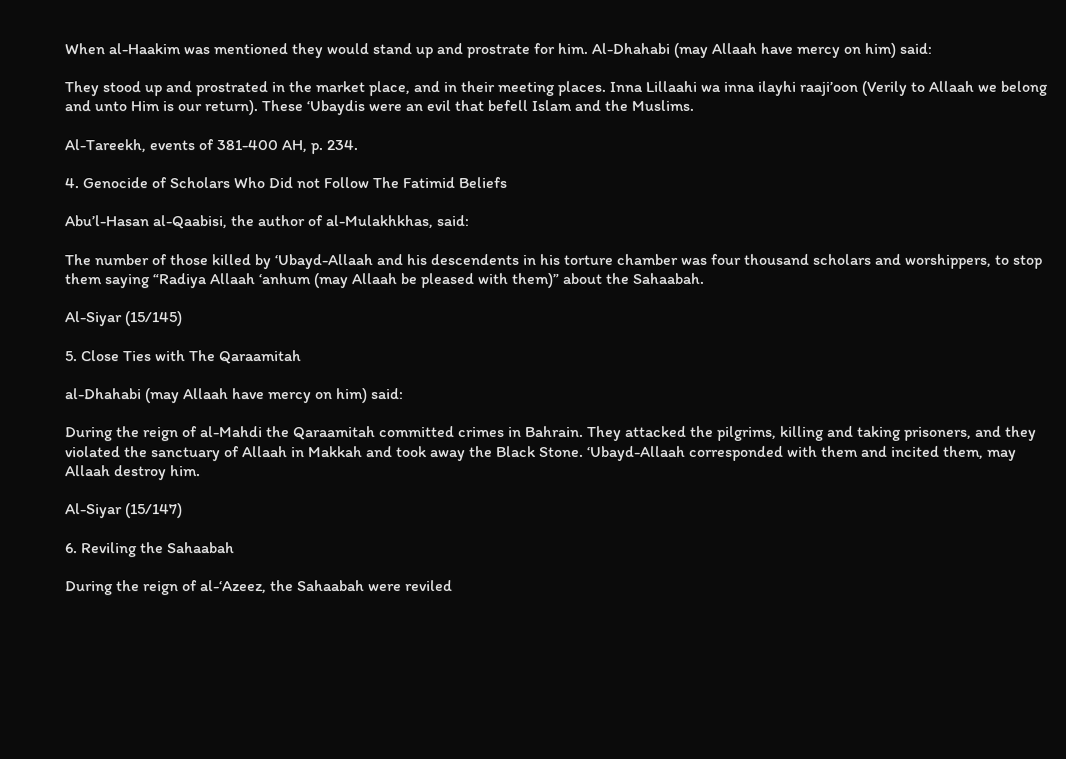When al-Haakim was mentioned they would stand up and prostrate for him. Al-Dhahabi (may Allaah have mercy on him) said:

They stood up and prostrated in the market place, and in their meeting places. Inna Lillaahi wa inna ilayhi raaji’oon (Verily to Allaah we belong and unto Him is our return). These ‘Ubaydis were an evil that befell Islam and the Muslims.

Al-Tareekh, events of 381-400 AH, p. 234.

4. Genocide of Scholars Who Did not Follow The Fatimid Beliefs

Abu’l-Hasan al-Qaabisi, the author of al-Mulakhkhas, said:

The number of those killed by ‘Ubayd-Allaah and his descendents in his torture chamber was four thousand scholars and worshippers, to stop them saying “Radiya Allaah ‘anhum (may Allaah be pleased with them)” about the Sahaabah.

Al-Siyar (15/145)

5. Close Ties with The Qaraamitah

al-Dhahabi (may Allaah have mercy on him) said:

During the reign of al-Mahdi the Qaraamitah committed crimes in Bahrain. They attacked the pilgrims, killing and taking prisoners, and they violated the sanctuary of Allaah in Makkah and took away the Black Stone. ‘Ubayd-Allaah corresponded with them and incited them, may Allaah destroy him.

Al-Siyar (15/147)

6. Reviling the Sahaabah

During the reign of al-‘Azeez, the Sahaabah were reviled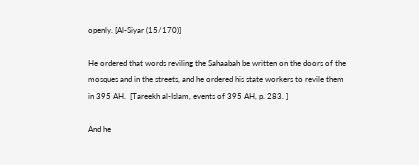openly. [Al-Siyar (15/170)]

He ordered that words reviling the Sahaabah be written on the doors of the mosques and in the streets, and he ordered his state workers to revile them in 395 AH.  [Tareekh al-Islam, events of 395 AH, p. 283. ]

And he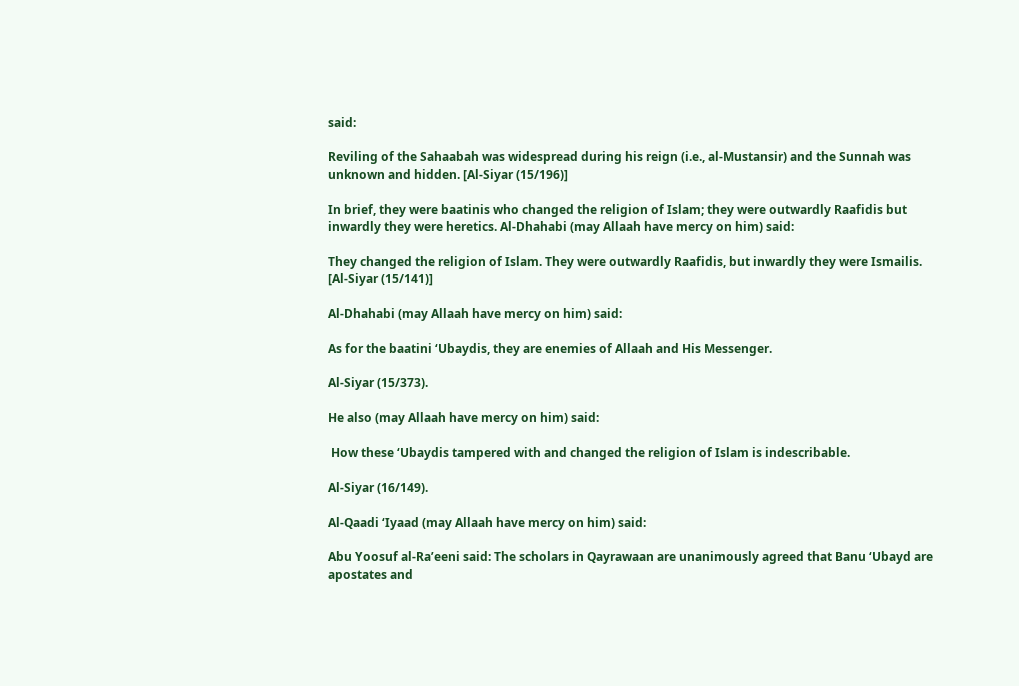said:

Reviling of the Sahaabah was widespread during his reign (i.e., al-Mustansir) and the Sunnah was unknown and hidden. [Al-Siyar (15/196)]

In brief, they were baatinis who changed the religion of Islam; they were outwardly Raafidis but inwardly they were heretics. Al-Dhahabi (may Allaah have mercy on him) said:

They changed the religion of Islam. They were outwardly Raafidis, but inwardly they were Ismailis.  [Al-Siyar (15/141)]

Al-Dhahabi (may Allaah have mercy on him) said:

As for the baatini ‘Ubaydis, they are enemies of Allaah and His Messenger.

Al-Siyar (15/373).

He also (may Allaah have mercy on him) said:

 How these ‘Ubaydis tampered with and changed the religion of Islam is indescribable.

Al-Siyar (16/149).

Al-Qaadi ‘Iyaad (may Allaah have mercy on him) said:

Abu Yoosuf al-Ra’eeni said: The scholars in Qayrawaan are unanimously agreed that Banu ‘Ubayd are apostates and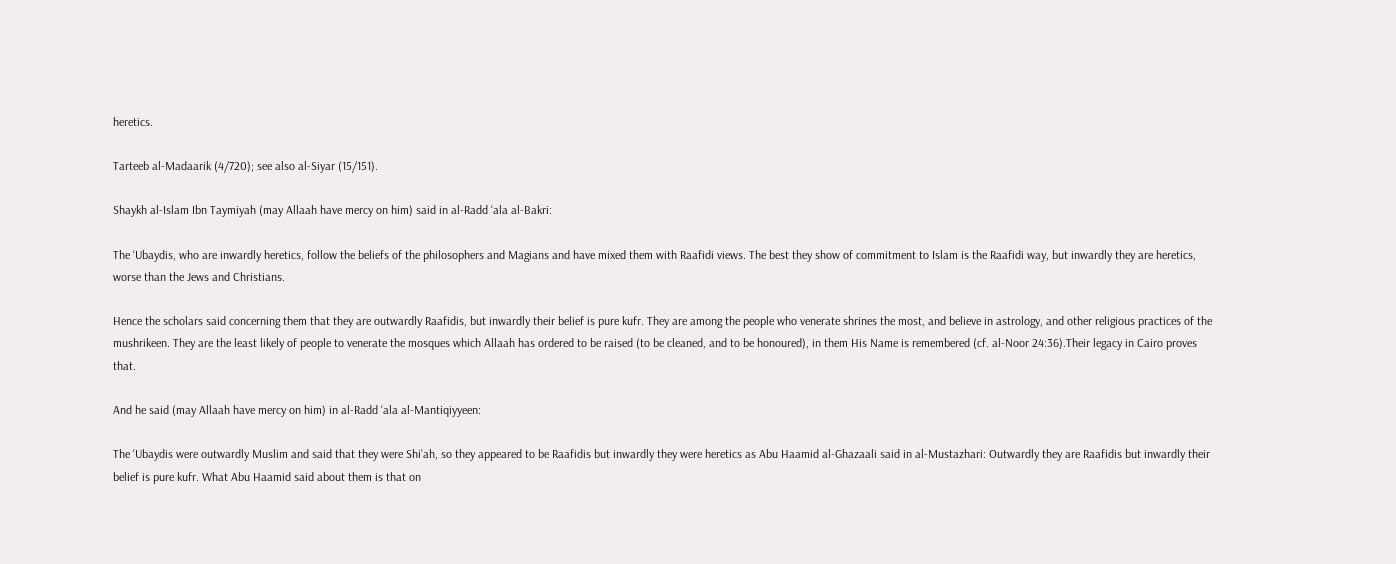heretics.

Tarteeb al-Madaarik (4/720); see also al-Siyar (15/151).

Shaykh al-Islam Ibn Taymiyah (may Allaah have mercy on him) said in al-Radd ‘ala al-Bakri:

The ‘Ubaydis, who are inwardly heretics, follow the beliefs of the philosophers and Magians and have mixed them with Raafidi views. The best they show of commitment to Islam is the Raafidi way, but inwardly they are heretics, worse than the Jews and Christians.

Hence the scholars said concerning them that they are outwardly Raafidis, but inwardly their belief is pure kufr. They are among the people who venerate shrines the most, and believe in astrology, and other religious practices of the mushrikeen. They are the least likely of people to venerate the mosques which Allaah has ordered to be raised (to be cleaned, and to be honoured), in them His Name is remembered (cf. al-Noor 24:36).Their legacy in Cairo proves that.

And he said (may Allaah have mercy on him) in al-Radd ‘ala al-Mantiqiyyeen:

The ‘Ubaydis were outwardly Muslim and said that they were Shi’ah, so they appeared to be Raafidis but inwardly they were heretics as Abu Haamid al-Ghazaali said in al-Mustazhari: Outwardly they are Raafidis but inwardly their belief is pure kufr. What Abu Haamid said about them is that on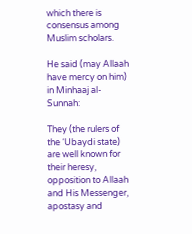which there is consensus among Muslim scholars.

He said (may Allaah have mercy on him) in Minhaaj al-Sunnah:

They (the rulers of the ‘Ubaydi state) are well known for their heresy, opposition to Allaah and His Messenger, apostasy and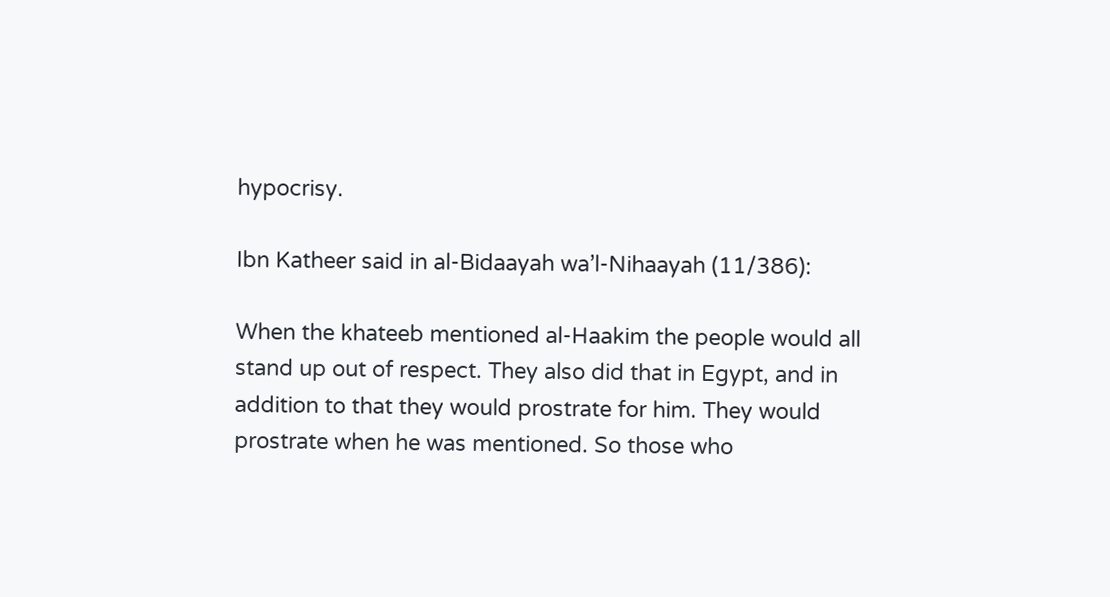hypocrisy.

Ibn Katheer said in al-Bidaayah wa’l-Nihaayah (11/386):

When the khateeb mentioned al-Haakim the people would all stand up out of respect. They also did that in Egypt, and in addition to that they would prostrate for him. They would prostrate when he was mentioned. So those who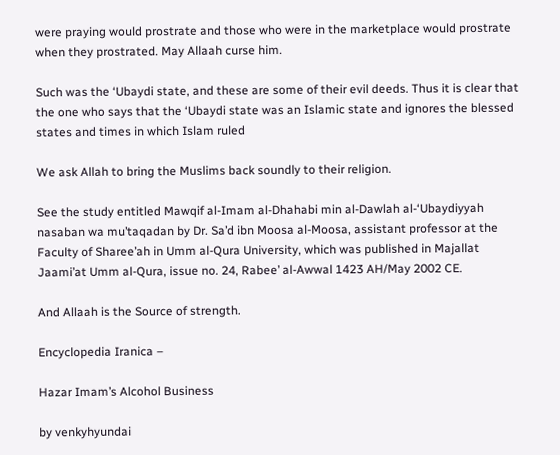were praying would prostrate and those who were in the marketplace would prostrate when they prostrated. May Allaah curse him.

Such was the ‘Ubaydi state, and these are some of their evil deeds. Thus it is clear that the one who says that the ‘Ubaydi state was an Islamic state and ignores the blessed states and times in which Islam ruled

We ask Allah to bring the Muslims back soundly to their religion.

See the study entitled Mawqif al-Imam al-Dhahabi min al-Dawlah al-‘Ubaydiyyah nasaban wa mu’taqadan by Dr. Sa’d ibn Moosa al-Moosa, assistant professor at the Faculty of Sharee’ah in Umm al-Qura University, which was published in Majallat Jaami’at Umm al-Qura, issue no. 24, Rabee’ al-Awwal 1423 AH/May 2002 CE.

And Allaah is the Source of strength.

Encyclopedia Iranica –

Hazar Imam’s Alcohol Business

by venkyhyundai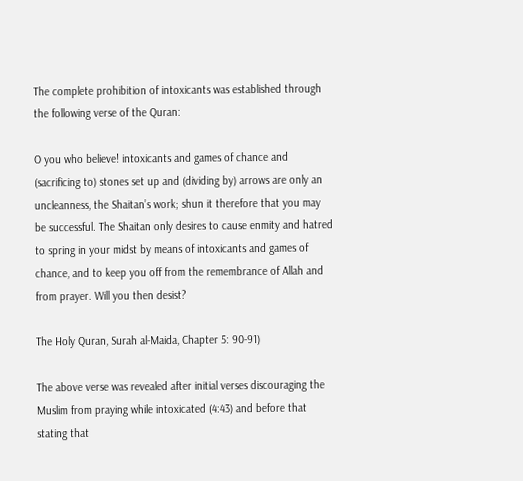The complete prohibition of intoxicants was established through the following verse of the Quran:

O you who believe! intoxicants and games of chance and (sacrificing to) stones set up and (dividing by) arrows are only an uncleanness, the Shaitan’s work; shun it therefore that you may be successful. The Shaitan only desires to cause enmity and hatred to spring in your midst by means of intoxicants and games of chance, and to keep you off from the remembrance of Allah and from prayer. Will you then desist?

The Holy Quran, Surah al-Maida, Chapter 5: 90-91)

The above verse was revealed after initial verses discouraging the Muslim from praying while intoxicated (4:43) and before that stating that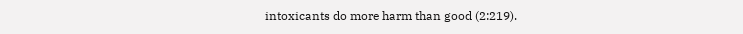intoxicants do more harm than good (2:219).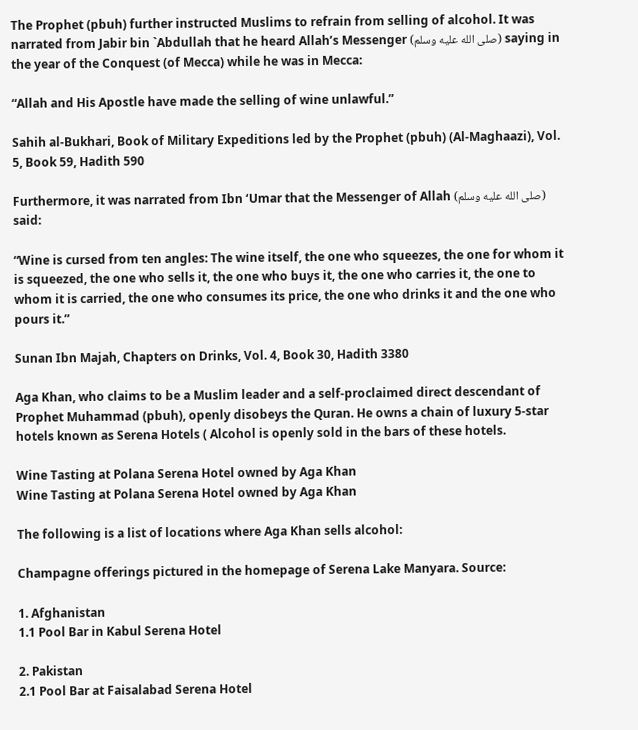The Prophet (pbuh) further instructed Muslims to refrain from selling of alcohol. It was narrated from Jabir bin `Abdullah that he heard Allah’s Messenger (صلى الله عليه وسلم) saying in the year of the Conquest (of Mecca) while he was in Mecca:

“Allah and His Apostle have made the selling of wine unlawful.”

Sahih al-Bukhari, Book of Military Expeditions led by the Prophet (pbuh) (Al-Maghaazi), Vol. 5, Book 59, Hadith 590

Furthermore, it was narrated from Ibn ‘Umar that the Messenger of Allah (صلى الله عليه وسلم) said:

“Wine is cursed from ten angles: The wine itself, the one who squeezes, the one for whom it is squeezed, the one who sells it, the one who buys it, the one who carries it, the one to whom it is carried, the one who consumes its price, the one who drinks it and the one who pours it.”

Sunan Ibn Majah, Chapters on Drinks, Vol. 4, Book 30, Hadith 3380

Aga Khan, who claims to be a Muslim leader and a self-proclaimed direct descendant of Prophet Muhammad (pbuh), openly disobeys the Quran. He owns a chain of luxury 5-star hotels known as Serena Hotels ( Alcohol is openly sold in the bars of these hotels.

Wine Tasting at Polana Serena Hotel owned by Aga Khan
Wine Tasting at Polana Serena Hotel owned by Aga Khan

The following is a list of locations where Aga Khan sells alcohol:

Champagne offerings pictured in the homepage of Serena Lake Manyara. Source:

1. Afghanistan
1.1 Pool Bar in Kabul Serena Hotel

2. Pakistan
2.1 Pool Bar at Faisalabad Serena Hotel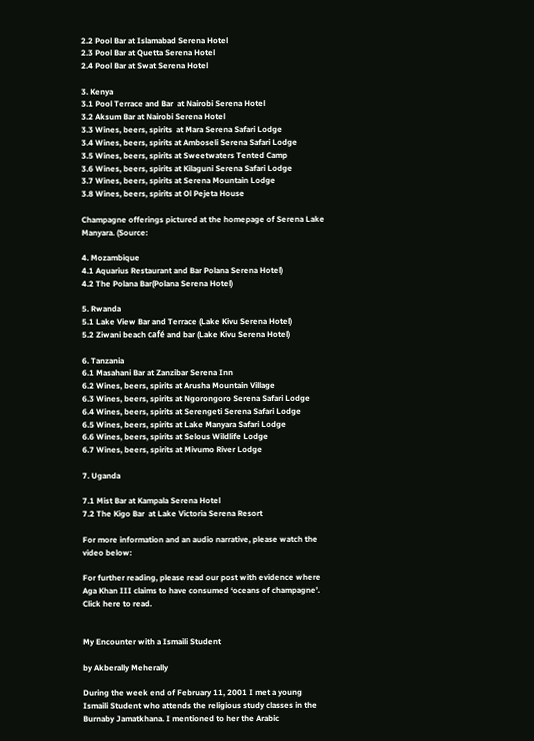2.2 Pool Bar at Islamabad Serena Hotel
2.3 Pool Bar at Quetta Serena Hotel
2.4 Pool Bar at Swat Serena Hotel

3. Kenya
3.1 Pool Terrace and Bar  at Nairobi Serena Hotel
3.2 Aksum Bar at Nairobi Serena Hotel
3.3 Wines, beers, spirits  at Mara Serena Safari Lodge
3.4 Wines, beers, spirits at Amboseli Serena Safari Lodge
3.5 Wines, beers, spirits at Sweetwaters Tented Camp
3.6 Wines, beers, spirits at Kilaguni Serena Safari Lodge
3.7 Wines, beers, spirits at Serena Mountain Lodge
3.8 Wines, beers, spirits at Ol Pejeta House

Champagne offerings pictured at the homepage of Serena Lake Manyara. (Source:

4. Mozambique
4.1 Aquarius Restaurant and Bar Polana Serena Hotel)
4.2 The Polana Bar(Polana Serena Hotel)

5. Rwanda
5.1 Lake View Bar and Terrace (Lake Kivu Serena Hotel)
5.2 Ziwani beach café and bar (Lake Kivu Serena Hotel)

6. Tanzania
6.1 Masahani Bar at Zanzibar Serena Inn
6.2 Wines, beers, spirits at Arusha Mountain Village
6.3 Wines, beers, spirits at Ngorongoro Serena Safari Lodge
6.4 Wines, beers, spirits at Serengeti Serena Safari Lodge
6.5 Wines, beers, spirits at Lake Manyara Safari Lodge
6.6 Wines, beers, spirits at Selous Wildlife Lodge
6.7 Wines, beers, spirits at Mivumo River Lodge

7. Uganda

7.1 Mist Bar at Kampala Serena Hotel
7.2 The Kigo Bar  at Lake Victoria Serena Resort

For more information and an audio narrative, please watch the video below:

For further reading, please read our post with evidence where Aga Khan III claims to have consumed ‘oceans of champagne’. Click here to read.


My Encounter with a Ismaili Student

by Akberally Meherally

During the week end of February 11, 2001 I met a young Ismaili Student who attends the religious study classes in the Burnaby Jamatkhana. I mentioned to her the Arabic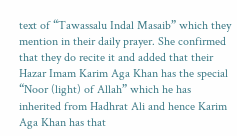text of “Tawassalu Indal Masaib” which they mention in their daily prayer. She confirmed that they do recite it and added that their Hazar Imam Karim Aga Khan has the special “Noor (light) of Allah” which he has inherited from Hadhrat Ali and hence Karim Aga Khan has that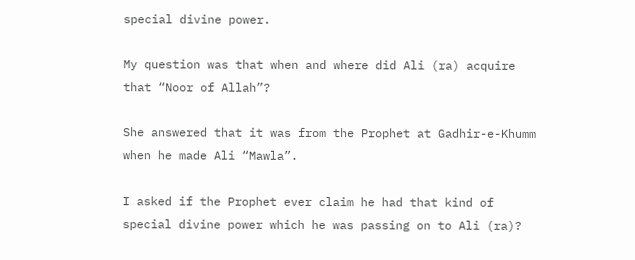special divine power.

My question was that when and where did Ali (ra) acquire that “Noor of Allah”?

She answered that it was from the Prophet at Gadhir-e-Khumm when he made Ali “Mawla”.

I asked if the Prophet ever claim he had that kind of special divine power which he was passing on to Ali (ra)?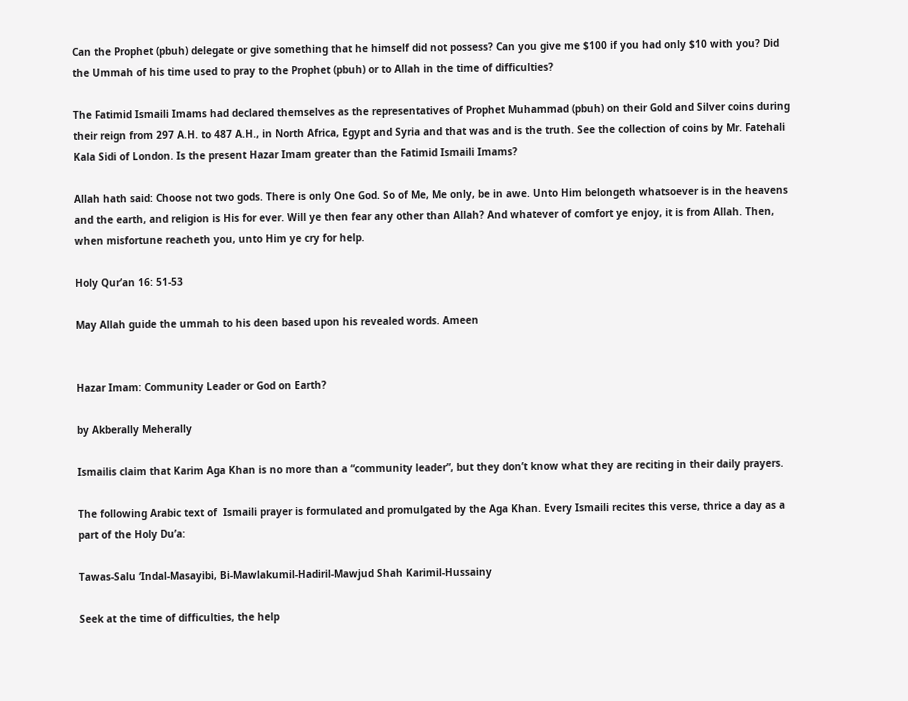Can the Prophet (pbuh) delegate or give something that he himself did not possess? Can you give me $100 if you had only $10 with you? Did the Ummah of his time used to pray to the Prophet (pbuh) or to Allah in the time of difficulties?

The Fatimid Ismaili Imams had declared themselves as the representatives of Prophet Muhammad (pbuh) on their Gold and Silver coins during their reign from 297 A.H. to 487 A.H., in North Africa, Egypt and Syria and that was and is the truth. See the collection of coins by Mr. Fatehali Kala Sidi of London. Is the present Hazar Imam greater than the Fatimid Ismaili Imams?

Allah hath said: Choose not two gods. There is only One God. So of Me, Me only, be in awe. Unto Him belongeth whatsoever is in the heavens and the earth, and religion is His for ever. Will ye then fear any other than Allah? And whatever of comfort ye enjoy, it is from Allah. Then, when misfortune reacheth you, unto Him ye cry for help.

Holy Qur’an 16: 51-53

May Allah guide the ummah to his deen based upon his revealed words. Ameen


Hazar Imam: Community Leader or God on Earth?

by Akberally Meherally

Ismailis claim that Karim Aga Khan is no more than a “community leader”, but they don’t know what they are reciting in their daily prayers.

The following Arabic text of  Ismaili prayer is formulated and promulgated by the Aga Khan. Every Ismaili recites this verse, thrice a day as a part of the Holy Du’a:

Tawas-Salu ‘Indal-Masayibi, Bi-Mawlakumil-Hadiril-Mawjud Shah Karimil-Hussainy

Seek at the time of difficulties, the help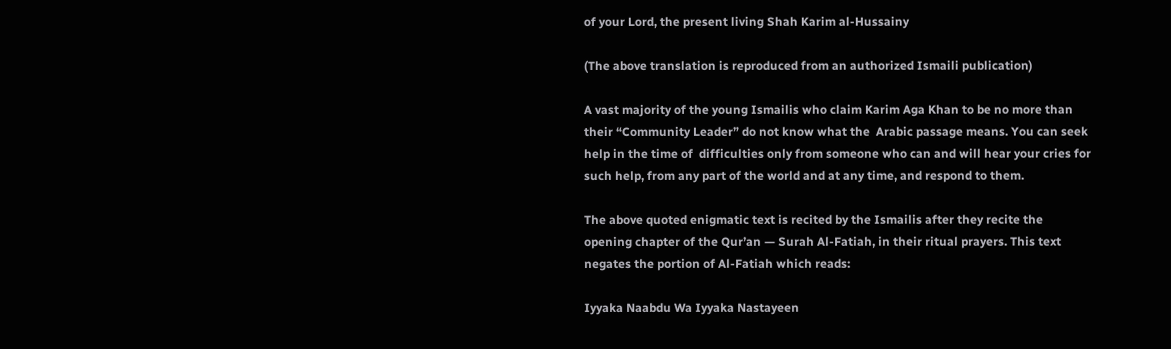of your Lord, the present living Shah Karim al-Hussainy

(The above translation is reproduced from an authorized Ismaili publication)

A vast majority of the young Ismailis who claim Karim Aga Khan to be no more than their “Community Leader” do not know what the  Arabic passage means. You can seek help in the time of  difficulties only from someone who can and will hear your cries for such help, from any part of the world and at any time, and respond to them.

The above quoted enigmatic text is recited by the Ismailis after they recite the opening chapter of the Qur’an — Surah Al-Fatiah, in their ritual prayers. This text negates the portion of Al-Fatiah which reads:

Iyyaka Naabdu Wa Iyyaka Nastayeen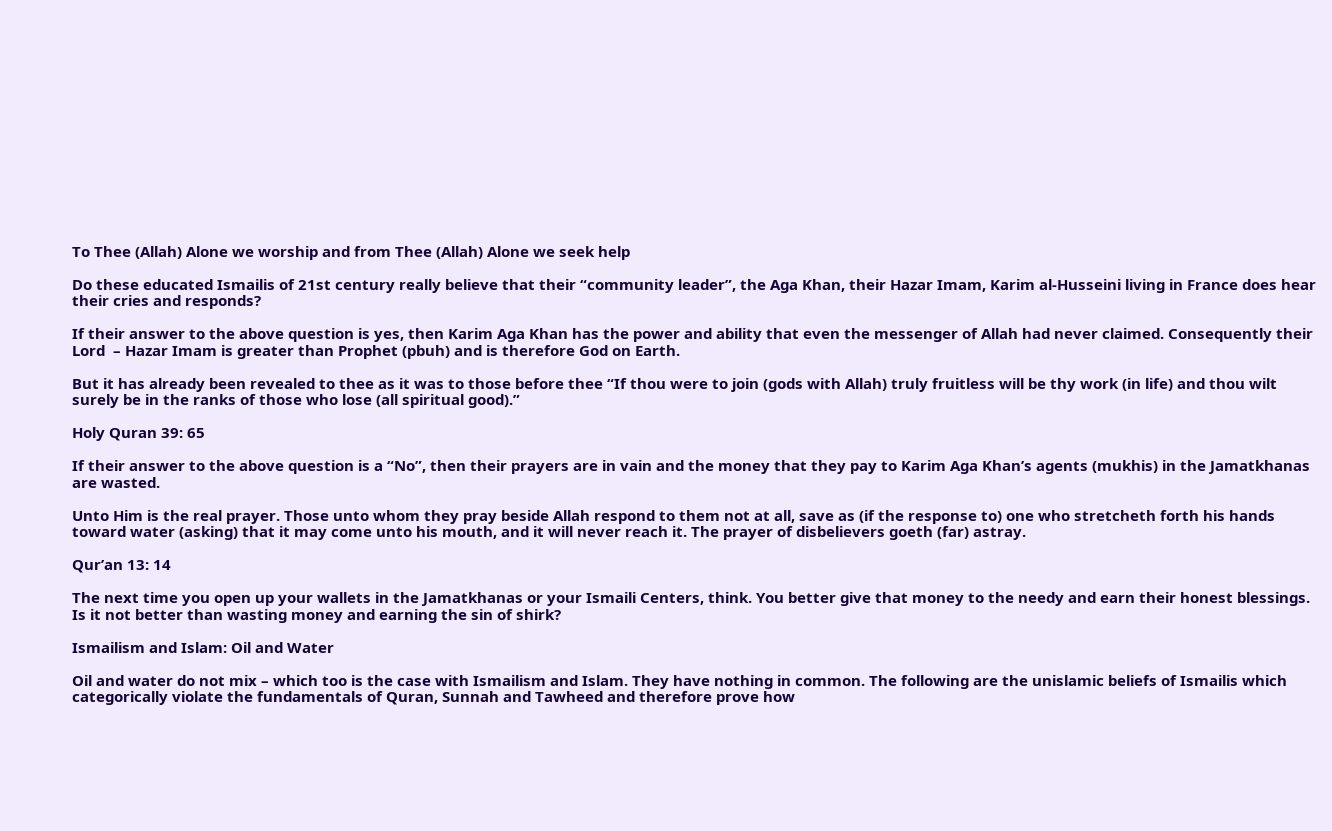To Thee (Allah) Alone we worship and from Thee (Allah) Alone we seek help

Do these educated Ismailis of 21st century really believe that their “community leader”, the Aga Khan, their Hazar Imam, Karim al-Husseini living in France does hear their cries and responds?

If their answer to the above question is yes, then Karim Aga Khan has the power and ability that even the messenger of Allah had never claimed. Consequently their Lord  – Hazar Imam is greater than Prophet (pbuh) and is therefore God on Earth.

But it has already been revealed to thee as it was to those before thee “If thou were to join (gods with Allah) truly fruitless will be thy work (in life) and thou wilt surely be in the ranks of those who lose (all spiritual good).”

Holy Quran 39: 65

If their answer to the above question is a “No”, then their prayers are in vain and the money that they pay to Karim Aga Khan’s agents (mukhis) in the Jamatkhanas are wasted.

Unto Him is the real prayer. Those unto whom they pray beside Allah respond to them not at all, save as (if the response to) one who stretcheth forth his hands toward water (asking) that it may come unto his mouth, and it will never reach it. The prayer of disbelievers goeth (far) astray.

Qur’an 13: 14

The next time you open up your wallets in the Jamatkhanas or your Ismaili Centers, think. You better give that money to the needy and earn their honest blessings. Is it not better than wasting money and earning the sin of shirk?

Ismailism and Islam: Oil and Water

Oil and water do not mix – which too is the case with Ismailism and Islam. They have nothing in common. The following are the unislamic beliefs of Ismailis which categorically violate the fundamentals of Quran, Sunnah and Tawheed and therefore prove how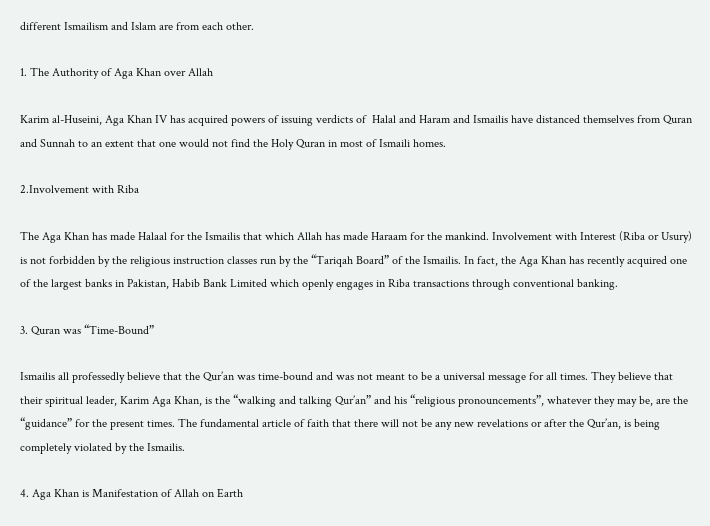different Ismailism and Islam are from each other.

1. The Authority of Aga Khan over Allah

Karim al-Huseini, Aga Khan IV has acquired powers of issuing verdicts of  Halal and Haram and Ismailis have distanced themselves from Quran and Sunnah to an extent that one would not find the Holy Quran in most of Ismaili homes.

2.Involvement with Riba

The Aga Khan has made Halaal for the Ismailis that which Allah has made Haraam for the mankind. Involvement with Interest (Riba or Usury) is not forbidden by the religious instruction classes run by the “Tariqah Board” of the Ismailis. In fact, the Aga Khan has recently acquired one of the largest banks in Pakistan, Habib Bank Limited which openly engages in Riba transactions through conventional banking.

3. Quran was “Time-Bound”

Ismailis all professedly believe that the Qur’an was time-bound and was not meant to be a universal message for all times. They believe that their spiritual leader, Karim Aga Khan, is the “walking and talking Qur’an” and his “religious pronouncements”, whatever they may be, are the “guidance” for the present times. The fundamental article of faith that there will not be any new revelations or after the Qur’an, is being completely violated by the Ismailis.

4. Aga Khan is Manifestation of Allah on Earth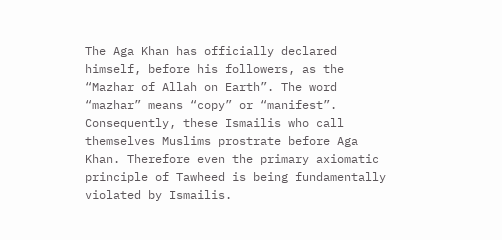The Aga Khan has officially declared himself, before his followers, as the “Mazhar of Allah on Earth”. The word “mazhar” means “copy” or “manifest”. Consequently, these Ismailis who call themselves Muslims prostrate before Aga Khan. Therefore even the primary axiomatic principle of Tawheed is being fundamentally violated by Ismailis.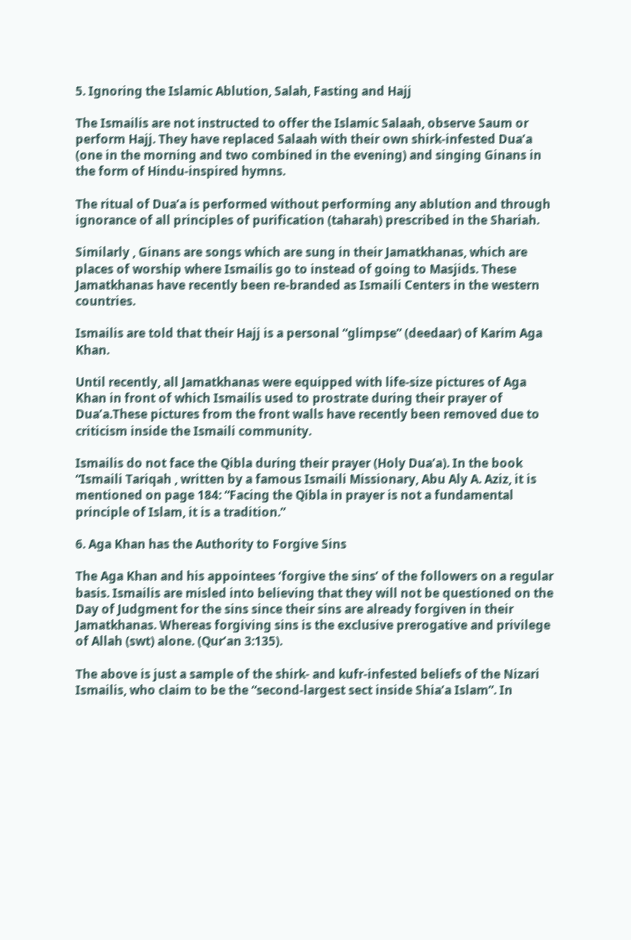5. Ignoring the Islamic Ablution, Salah, Fasting and Hajj

The Ismailis are not instructed to offer the Islamic Salaah, observe Saum or perform Hajj. They have replaced Salaah with their own shirk-infested Dua’a (one in the morning and two combined in the evening) and singing Ginans in the form of Hindu-inspired hymns.

The ritual of Dua’a is performed without performing any ablution and through ignorance of all principles of purification (taharah) prescribed in the Shariah.

Similarly , Ginans are songs which are sung in their Jamatkhanas, which are places of worship where Ismailis go to instead of going to Masjids. These Jamatkhanas have recently been re-branded as Ismaili Centers in the western countries.

Ismailis are told that their Hajj is a personal “glimpse” (deedaar) of Karim Aga Khan.

Until recently, all Jamatkhanas were equipped with life-size pictures of Aga Khan in front of which Ismailis used to prostrate during their prayer of Dua’a.These pictures from the front walls have recently been removed due to criticism inside the Ismaili community.

Ismailis do not face the Qibla during their prayer (Holy Dua’a). In the book “Ismaili Tariqah , written by a famous Ismaili Missionary, Abu Aly A. Aziz, it is mentioned on page 184: “Facing the Qibla in prayer is not a fundamental principle of Islam, it is a tradition.”

6. Aga Khan has the Authority to Forgive Sins

The Aga Khan and his appointees ‘forgive the sins’ of the followers on a regular basis. Ismailis are misled into believing that they will not be questioned on the Day of Judgment for the sins since their sins are already forgiven in their Jamatkhanas. Whereas forgiving sins is the exclusive prerogative and privilege of Allah (swt) alone. (Qur’an 3:135).

The above is just a sample of the shirk- and kufr-infested beliefs of the Nizari Ismailis, who claim to be the “second-largest sect inside Shia’a Islam”. In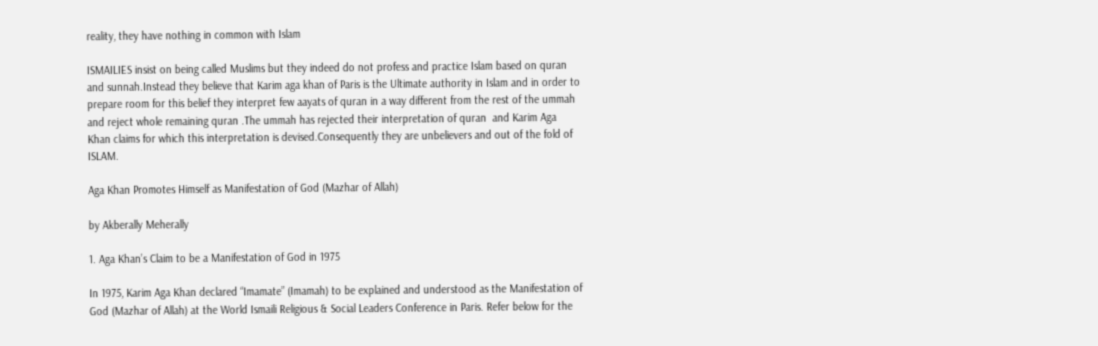reality, they have nothing in common with Islam

ISMAILIES insist on being called Muslims but they indeed do not profess and practice Islam based on quran and sunnah.Instead they believe that Karim aga khan of Paris is the Ultimate authority in Islam and in order to prepare room for this belief they interpret few aayats of quran in a way different from the rest of the ummah and reject whole remaining quran .The ummah has rejected their interpretation of quran  and Karim Aga Khan claims for which this interpretation is devised.Consequently they are unbelievers and out of the fold of ISLAM.

Aga Khan Promotes Himself as Manifestation of God (Mazhar of Allah)

by Akberally Meherally

1. Aga Khan’s Claim to be a Manifestation of God in 1975

In 1975, Karim Aga Khan declared “Imamate” (Imamah) to be explained and understood as the Manifestation of God (Mazhar of Allah) at the World Ismaili Religious & Social Leaders Conference in Paris. Refer below for the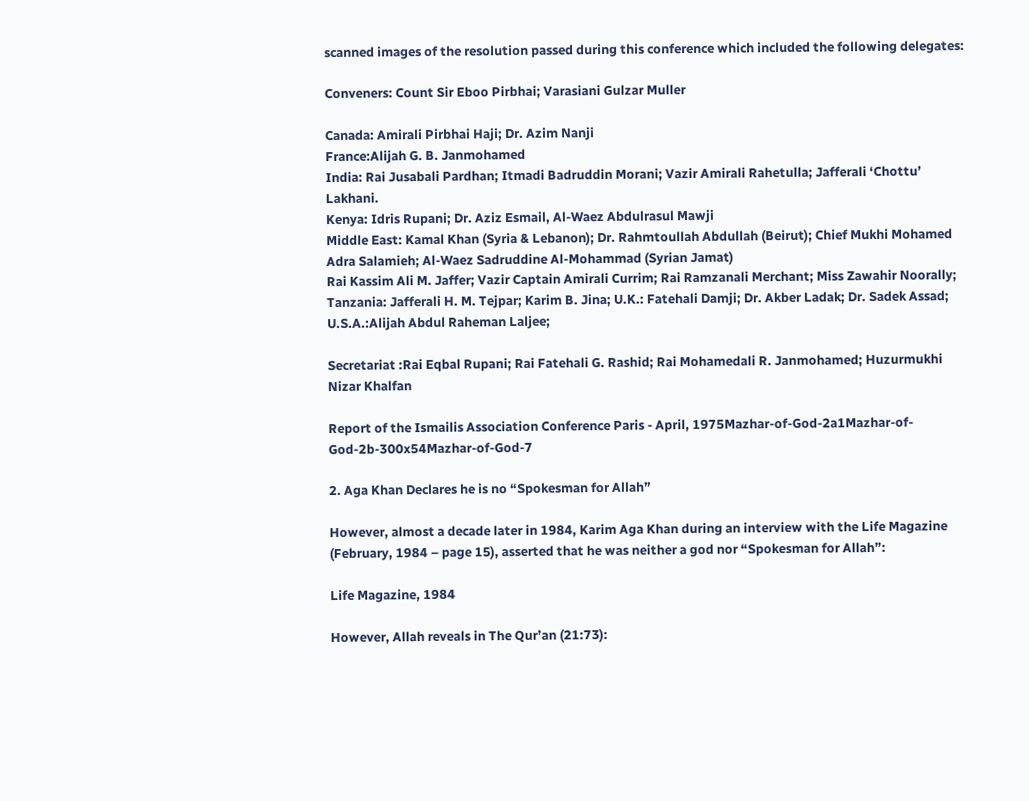scanned images of the resolution passed during this conference which included the following delegates:

Conveners: Count Sir Eboo Pirbhai; Varasiani Gulzar Muller

Canada: Amirali Pirbhai Haji; Dr. Azim Nanji
France:Alijah G. B. Janmohamed
India: Rai Jusabali Pardhan; Itmadi Badruddin Morani; Vazir Amirali Rahetulla; Jafferali ‘Chottu’ Lakhani.
Kenya: Idris Rupani; Dr. Aziz Esmail, Al-Waez Abdulrasul Mawji
Middle East: Kamal Khan (Syria & Lebanon); Dr. Rahmtoullah Abdullah (Beirut); Chief Mukhi Mohamed Adra Salamieh; Al-Waez Sadruddine Al-Mohammad (Syrian Jamat)
Rai Kassim Ali M. Jaffer; Vazir Captain Amirali Currim; Rai Ramzanali Merchant; Miss Zawahir Noorally;
Tanzania: Jafferali H. M. Tejpar; Karim B. Jina; U.K.: Fatehali Damji; Dr. Akber Ladak; Dr. Sadek Assad;
U.S.A.:Alijah Abdul Raheman Laljee;

Secretariat :Rai Eqbal Rupani; Rai Fatehali G. Rashid; Rai Mohamedali R. Janmohamed; Huzurmukhi Nizar Khalfan

Report of the Ismailis Association Conference Paris - April, 1975Mazhar-of-God-2a1Mazhar-of-God-2b-300x54Mazhar-of-God-7

2. Aga Khan Declares he is no “Spokesman for Allah”

However, almost a decade later in 1984, Karim Aga Khan during an interview with the Life Magazine (February, 1984 – page 15), asserted that he was neither a god nor “Spokesman for Allah”:

Life Magazine, 1984

However, Allah reveals in The Qur’an (21:73):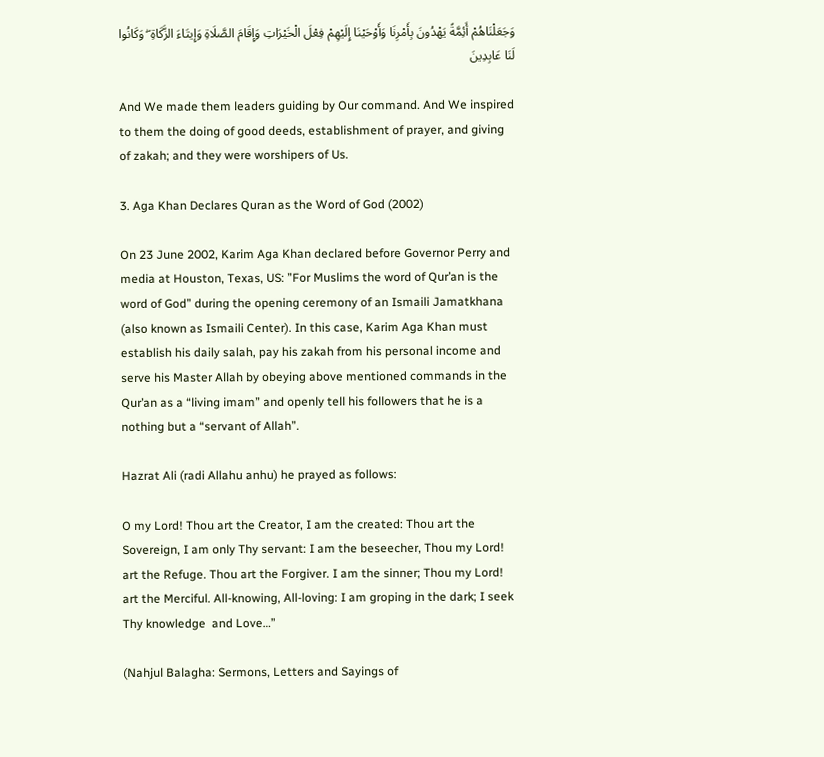وَجَعَلْنَاهُمْ أَئِمَّةً يَهْدُونَ بِأَمْرِنَا وَأَوْحَيْنَا إِلَيْهِمْ فِعْلَ الْخَيْرَاتِ وَإِقَامَ الصَّلَاةِ وَإِيتَاءَ الزَّكَاةِ ۖ وَكَانُوا لَنَا عَابِدِينَ

And We made them leaders guiding by Our command. And We inspired to them the doing of good deeds, establishment of prayer, and giving of zakah; and they were worshipers of Us.

3. Aga Khan Declares Quran as the Word of God (2002)

On 23 June 2002, Karim Aga Khan declared before Governor Perry and media at Houston, Texas, US: ”For Muslims the word of Qur’an is the word of God” during the opening ceremony of an Ismaili Jamatkhana (also known as Ismaili Center). In this case, Karim Aga Khan must establish his daily salah, pay his zakah from his personal income and serve his Master Allah by obeying above mentioned commands in the Qur’an as a “living imam” and openly tell his followers that he is a nothing but a “servant of Allah”.

Hazrat Ali (radi Allahu anhu) he prayed as follows:

O my Lord! Thou art the Creator, I am the created: Thou art the Sovereign, I am only Thy servant: I am the beseecher, Thou my Lord! art the Refuge. Thou art the Forgiver. I am the sinner; Thou my Lord! art the Merciful. All-knowing, All-loving: I am groping in the dark; I seek Thy knowledge  and Love…”

(Nahjul Balagha: Sermons, Letters and Sayings of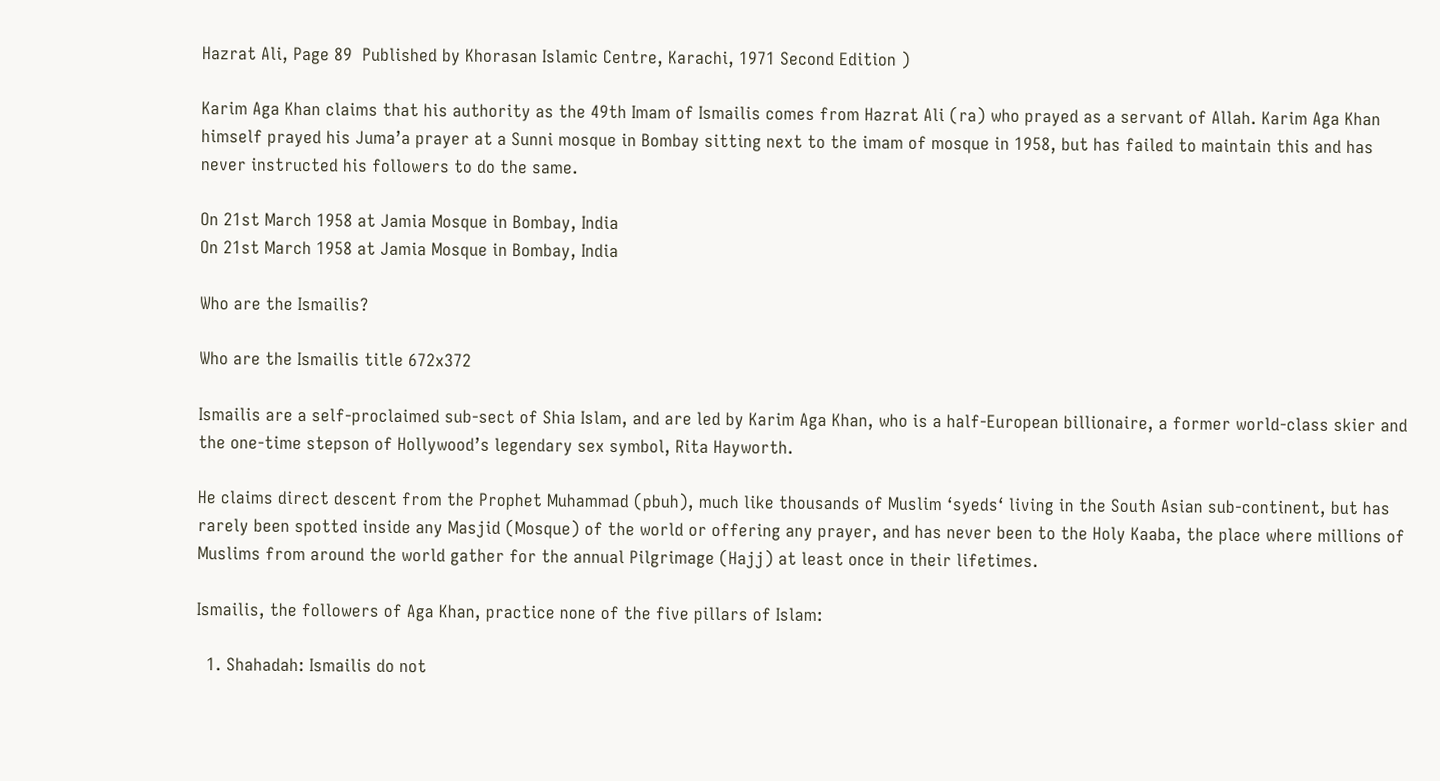Hazrat Ali, Page 89  Published by Khorasan Islamic Centre, Karachi, 1971 Second Edition )

Karim Aga Khan claims that his authority as the 49th Imam of Ismailis comes from Hazrat Ali (ra) who prayed as a servant of Allah. Karim Aga Khan himself prayed his Juma’a prayer at a Sunni mosque in Bombay sitting next to the imam of mosque in 1958, but has failed to maintain this and has never instructed his followers to do the same.

On 21st March 1958 at Jamia Mosque in Bombay, India
On 21st March 1958 at Jamia Mosque in Bombay, India

Who are the Ismailis?

Who are the Ismailis title 672x372

Ismailis are a self-proclaimed sub-sect of Shia Islam, and are led by Karim Aga Khan, who is a half-European billionaire, a former world-class skier and the one-time stepson of Hollywood’s legendary sex symbol, Rita Hayworth.

He claims direct descent from the Prophet Muhammad (pbuh), much like thousands of Muslim ‘syeds‘ living in the South Asian sub-continent, but has rarely been spotted inside any Masjid (Mosque) of the world or offering any prayer, and has never been to the Holy Kaaba, the place where millions of Muslims from around the world gather for the annual Pilgrimage (Hajj) at least once in their lifetimes.

Ismailis, the followers of Aga Khan, practice none of the five pillars of Islam:

  1. Shahadah: Ismailis do not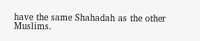have the same Shahadah as the other Muslims.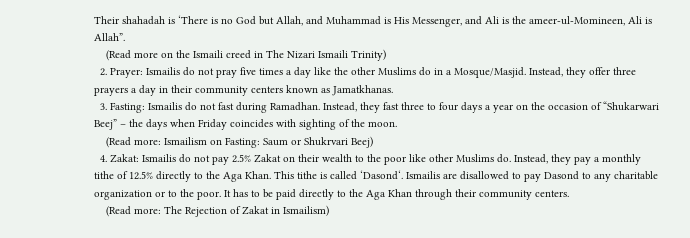Their shahadah is ‘There is no God but Allah, and Muhammad is His Messenger, and Ali is the ameer-ul-Momineen, Ali is Allah”.
    (Read more on the Ismaili creed in The Nizari Ismaili Trinity)
  2. Prayer: Ismailis do not pray five times a day like the other Muslims do in a Mosque/Masjid. Instead, they offer three prayers a day in their community centers known as Jamatkhanas.
  3. Fasting: Ismailis do not fast during Ramadhan. Instead, they fast three to four days a year on the occasion of “Shukarwari Beej” – the days when Friday coincides with sighting of the moon.
    (Read more: Ismailism on Fasting: Saum or Shukrvari Beej)
  4. Zakat: Ismailis do not pay 2.5% Zakat on their wealth to the poor like other Muslims do. Instead, they pay a monthly tithe of 12.5% directly to the Aga Khan. This tithe is called ‘Dasond‘. Ismailis are disallowed to pay Dasond to any charitable organization or to the poor. It has to be paid directly to the Aga Khan through their community centers.
    (Read more: The Rejection of Zakat in Ismailism)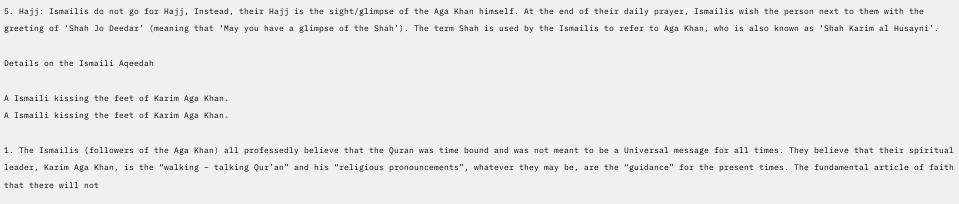5. Hajj: Ismailis do not go for Hajj, Instead, their Hajj is the sight/glimpse of the Aga Khan himself. At the end of their daily prayer, Ismailis wish the person next to them with the greeting of ‘Shah Jo Deedar’ (meaning that ‘May you have a glimpse of the Shah’). The term Shah is used by the Ismailis to refer to Aga Khan, who is also known as ‘Shah Karim al Husayni’.

Details on the Ismaili Aqeedah

A Ismaili kissing the feet of Karim Aga Khan.
A Ismaili kissing the feet of Karim Aga Khan.

1. The Ismailis (followers of the Aga Khan) all professedly believe that the Quran was time bound and was not meant to be a Universal message for all times. They believe that their spiritual leader, Karim Aga Khan, is the “walking – talking Qur’an” and his “religious pronouncements”, whatever they may be, are the “guidance” for the present times. The fundamental article of faith that there will not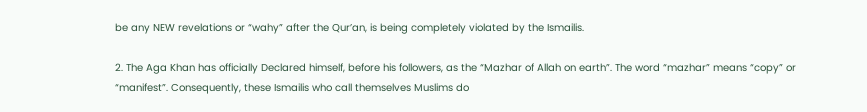be any NEW revelations or “wahy” after the Qur’an, is being completely violated by the Ismailis.

2. The Aga Khan has officially Declared himself, before his followers, as the “Mazhar of Allah on earth”. The word “mazhar” means “copy” or “manifest”. Consequently, these Ismailis who call themselves Muslims do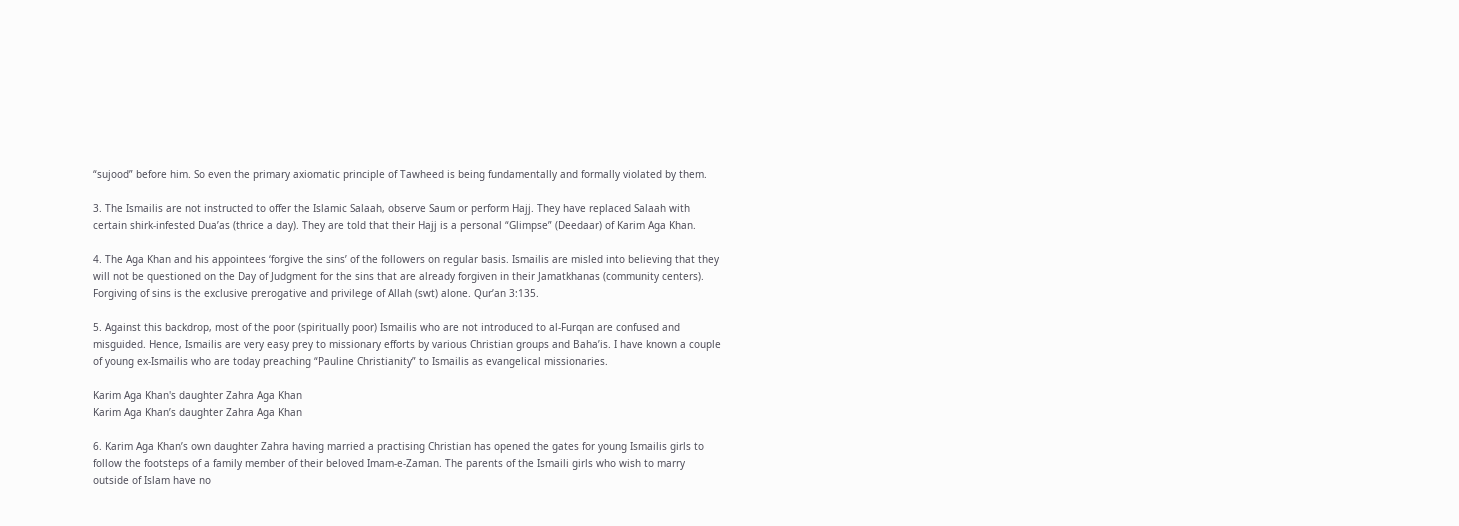“sujood” before him. So even the primary axiomatic principle of Tawheed is being fundamentally and formally violated by them.

3. The Ismailis are not instructed to offer the Islamic Salaah, observe Saum or perform Hajj. They have replaced Salaah with certain shirk-infested Dua’as (thrice a day). They are told that their Hajj is a personal “Glimpse” (Deedaar) of Karim Aga Khan.

4. The Aga Khan and his appointees ‘forgive the sins’ of the followers on regular basis. Ismailis are misled into believing that they will not be questioned on the Day of Judgment for the sins that are already forgiven in their Jamatkhanas (community centers). Forgiving of sins is the exclusive prerogative and privilege of Allah (swt) alone. Qur’an 3:135.

5. Against this backdrop, most of the poor (spiritually poor) Ismailis who are not introduced to al-Furqan are confused and misguided. Hence, Ismailis are very easy prey to missionary efforts by various Christian groups and Baha’is. I have known a couple of young ex-Ismailis who are today preaching “Pauline Christianity” to Ismailis as evangelical missionaries.

Karim Aga Khan's daughter Zahra Aga Khan
Karim Aga Khan’s daughter Zahra Aga Khan

6. Karim Aga Khan’s own daughter Zahra having married a practising Christian has opened the gates for young Ismailis girls to follow the footsteps of a family member of their beloved Imam-e-Zaman. The parents of the Ismaili girls who wish to marry outside of Islam have no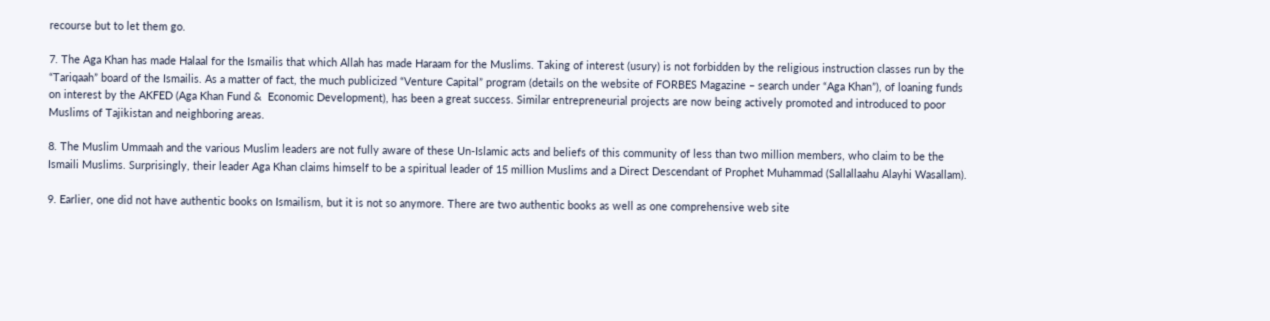recourse but to let them go.

7. The Aga Khan has made Halaal for the Ismailis that which Allah has made Haraam for the Muslims. Taking of interest (usury) is not forbidden by the religious instruction classes run by the “Tariqaah” board of the Ismailis. As a matter of fact, the much publicized “Venture Capital” program (details on the website of FORBES Magazine – search under “Aga Khan”), of loaning funds on interest by the AKFED (Aga Khan Fund &  Economic Development), has been a great success. Similar entrepreneurial projects are now being actively promoted and introduced to poor Muslims of Tajikistan and neighboring areas.

8. The Muslim Ummaah and the various Muslim leaders are not fully aware of these Un-Islamic acts and beliefs of this community of less than two million members, who claim to be the Ismaili Muslims. Surprisingly, their leader Aga Khan claims himself to be a spiritual leader of 15 million Muslims and a Direct Descendant of Prophet Muhammad (Sallallaahu Alayhi Wasallam).

9. Earlier, one did not have authentic books on Ismailism, but it is not so anymore. There are two authentic books as well as one comprehensive web site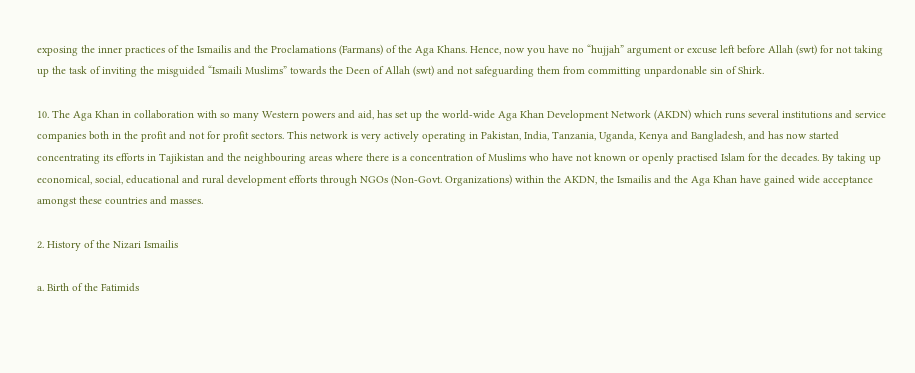exposing the inner practices of the Ismailis and the Proclamations (Farmans) of the Aga Khans. Hence, now you have no “hujjah” argument or excuse left before Allah (swt) for not taking up the task of inviting the misguided “Ismaili Muslims” towards the Deen of Allah (swt) and not safeguarding them from committing unpardonable sin of Shirk.

10. The Aga Khan in collaboration with so many Western powers and aid, has set up the world-wide Aga Khan Development Network (AKDN) which runs several institutions and service companies both in the profit and not for profit sectors. This network is very actively operating in Pakistan, India, Tanzania, Uganda, Kenya and Bangladesh, and has now started concentrating its efforts in Tajikistan and the neighbouring areas where there is a concentration of Muslims who have not known or openly practised Islam for the decades. By taking up economical, social, educational and rural development efforts through NGOs (Non-Govt. Organizations) within the AKDN, the Ismailis and the Aga Khan have gained wide acceptance amongst these countries and masses.

2. History of the Nizari Ismailis

a. Birth of the Fatimids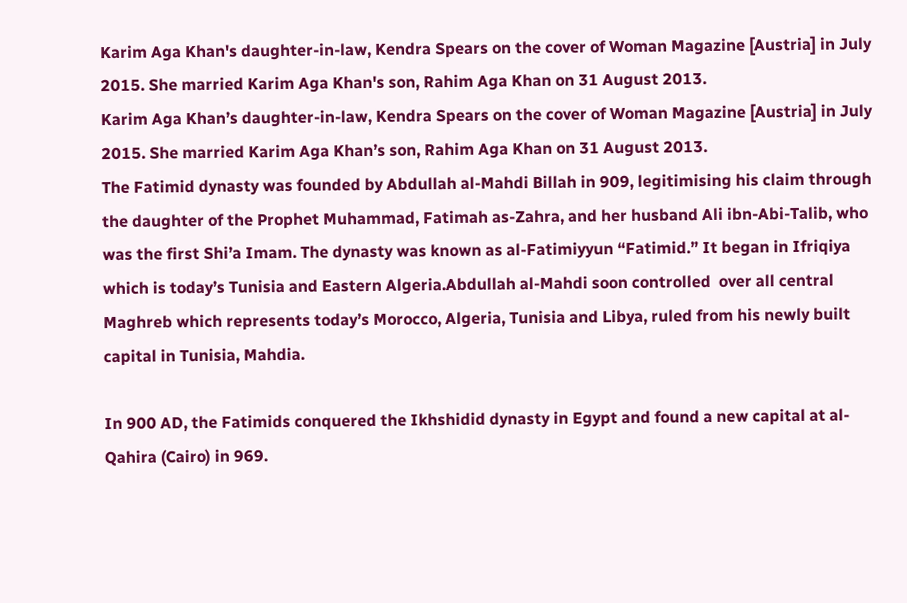Karim Aga Khan's daughter-in-law, Kendra Spears on the cover of Woman Magazine [Austria] in July 2015. She married Karim Aga Khan's son, Rahim Aga Khan on 31 August 2013.
Karim Aga Khan’s daughter-in-law, Kendra Spears on the cover of Woman Magazine [Austria] in July 2015. She married Karim Aga Khan’s son, Rahim Aga Khan on 31 August 2013.
The Fatimid dynasty was founded by Abdullah al-Mahdi Billah in 909, legitimising his claim through the daughter of the Prophet Muhammad, Fatimah as-Zahra, and her husband Ali ibn-Abi-Talib, who was the first Shi’a Imam. The dynasty was known as al-Fatimiyyun “Fatimid.” It began in Ifriqiya which is today’s Tunisia and Eastern Algeria.Abdullah al-Mahdi soon controlled  over all central Maghreb which represents today’s Morocco, Algeria, Tunisia and Libya, ruled from his newly built capital in Tunisia, Mahdia.

In 900 AD, the Fatimids conquered the Ikhshidid dynasty in Egypt and found a new capital at al-Qahira (Cairo) in 969.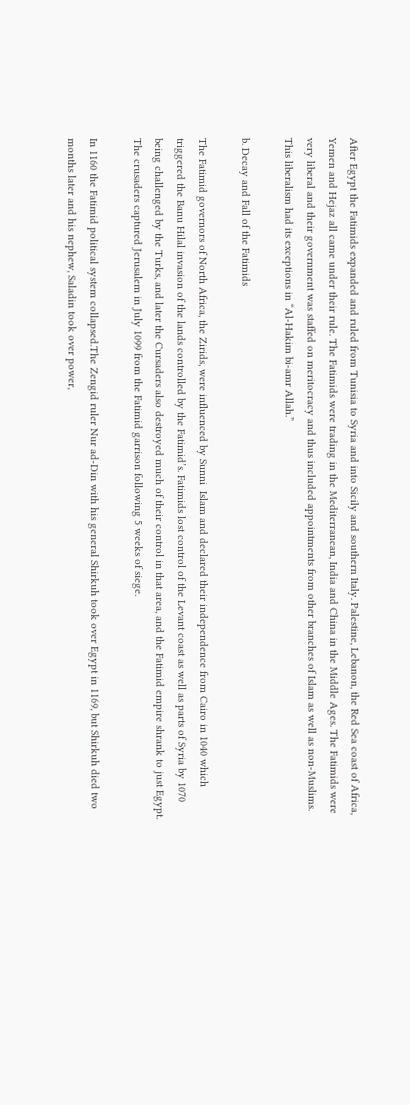After Egypt the Fatimids expanded and ruled from Tunisia to Syria and into Sicily and southern Italy. Palestine, Lebanon, the Red Sea coast of Africa, Yemen and Hejaz all came under their rule. The Fatimids were trading in the Mediterranean, India and China in the Middle Ages. The Fatimids were very liberal and their government was staffed on meritocracy and thus included appointments from other branches of Islam as well as non-Muslims. This liberalism had its exceptions in “Al-Hakim bi-amr Allah.”

b. Decay and Fall of the Fatimids

The Fatimid governors of North Africa, the Zirids, were influenced by Sunni  Islam and declared their independence from Cairo in 1040 which triggered the Banu Hilal invasion of the lands controlled by the Fatimid’s. Fatimids lost control of the Levant coast as well as parts of Syria by 1070 being challenged by the Turks, and later the Cursaders also destroyed much of their control in that area, and the Fatimid empire shrank to just Egypt. The crusaders captured Jerusalem in July 1099 from the Fatimid garrison following 5 weeks of siege.

In 1160 the Fatimid political system collapsed.The Zengid ruler Nur ad-Din with his general Shirkuh took over Egypt in 1169, but Shirkuh died two months later and his nephew, Saladin took over power,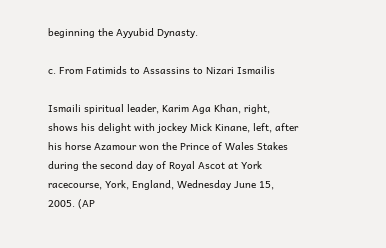beginning the Ayyubid Dynasty.

c. From Fatimids to Assassins to Nizari Ismailis

Ismaili spiritual leader, Karim Aga Khan, right, shows his delight with jockey Mick Kinane, left, after his horse Azamour won the Prince of Wales Stakes during the second day of Royal Ascot at York racecourse, York, England, Wednesday June 15, 2005. (AP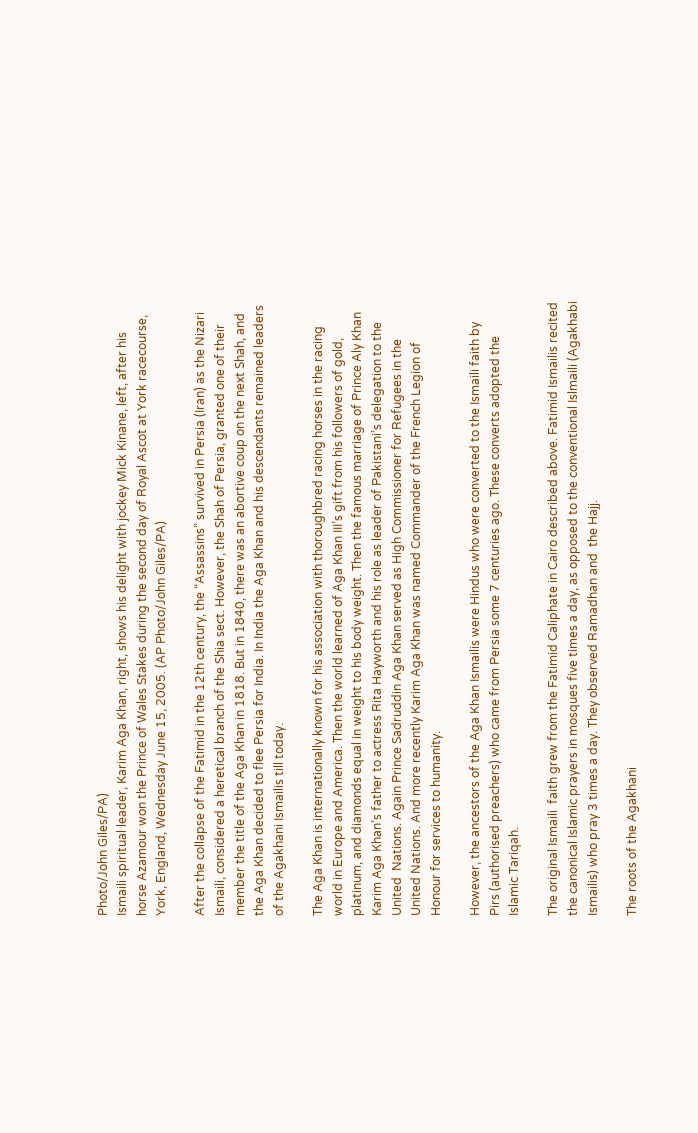Photo/John Giles/PA)
Ismaili spiritual leader, Karim Aga Khan, right, shows his delight with jockey Mick Kinane, left, after his horse Azamour won the Prince of Wales Stakes during the second day of Royal Ascot at York racecourse, York, England, Wednesday June 15, 2005. (AP Photo/John Giles/PA)

After the collapse of the Fatimid in the 12th century, the “Assassins” survived in Persia (Iran) as the Nizari Ismaili, considered a heretical branch of the Shia sect. However, the Shah of Persia, granted one of their member the title of the Aga Khan in 1818. But in 1840, there was an abortive coup on the next Shah, and the Aga Khan decided to flee Persia for India. In India the Aga Khan and his descendants remained leaders of the Agakhani Ismailis till today.

The Aga Khan is internationally known for his association with thoroughbred racing horses in the racing world in Europe and America. Then the world learned of Aga Khan III’s gift from his followers of gold, platinum, and diamonds equal in weight to his body weight. Then the famous marriage of Prince Aly Khan Karim Aga Khan’s father to actress Rita Hayworth and his role as leader of Pakistani’s delegation to the United  Nations. Again Prince Sadruddin Aga Khan served as High Commissioner for Refugees in the United Nations. And more recently Karim Aga Khan was named Commander of the French Legion of Honour for services to humanity.

However, the ancestors of the Aga Khan Ismailis were Hindus who were converted to the Ismaili faith by Pirs (authorised preachers) who came from Persia some 7 centuries ago. These converts adopted the Islamic Tariqah.

The original Ismaili  faith grew from the Fatimid Caliphate in Cairo described above. Fatimid Ismailis recited the canonical Islamic prayers in mosques five times a day, as opposed to the conventional Islmaili (Agakhabi Ismailis) who pray 3 times a day. They observed Ramadhan and  the Hajj.

The roots of the Agakhani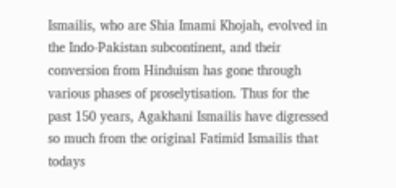Ismailis, who are Shia Imami Khojah, evolved in  the Indo-Pakistan subcontinent, and their conversion from Hinduism has gone through various phases of proselytisation. Thus for the past 150 years, Agakhani Ismailis have digressed so much from the original Fatimid Ismailis that todays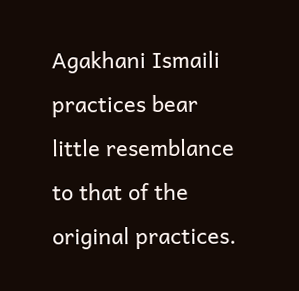Agakhani Ismaili practices bear little resemblance to that of the original practices.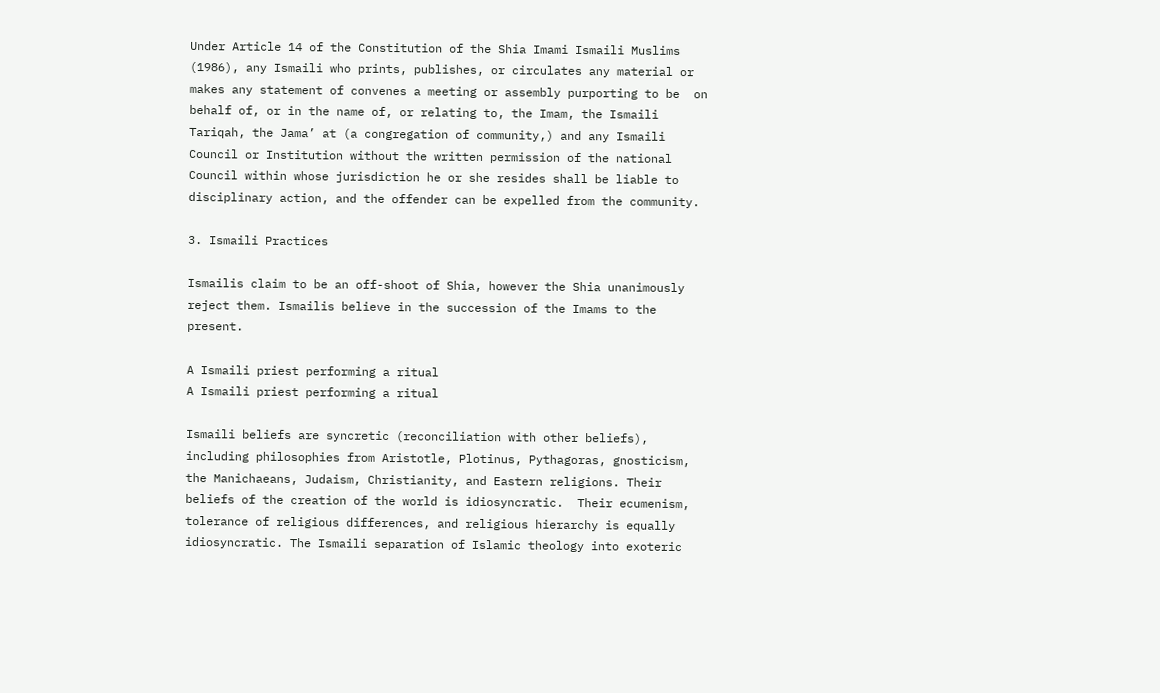Under Article 14 of the Constitution of the Shia Imami Ismaili Muslims (1986), any Ismaili who prints, publishes, or circulates any material or makes any statement of convenes a meeting or assembly purporting to be  on behalf of, or in the name of, or relating to, the Imam, the Ismaili Tariqah, the Jama’ at (a congregation of community,) and any Ismaili Council or Institution without the written permission of the national Council within whose jurisdiction he or she resides shall be liable to disciplinary action, and the offender can be expelled from the community.

3. Ismaili Practices

Ismailis claim to be an off-shoot of Shia, however the Shia unanimously reject them. Ismailis believe in the succession of the Imams to the present.

A Ismaili priest performing a ritual
A Ismaili priest performing a ritual

Ismaili beliefs are syncretic (reconciliation with other beliefs), including philosophies from Aristotle, Plotinus, Pythagoras, gnosticism, the Manichaeans, Judaism, Christianity, and Eastern religions. Their beliefs of the creation of the world is idiosyncratic.  Their ecumenism, tolerance of religious differences, and religious hierarchy is equally idiosyncratic. The Ismaili separation of Islamic theology into exoteric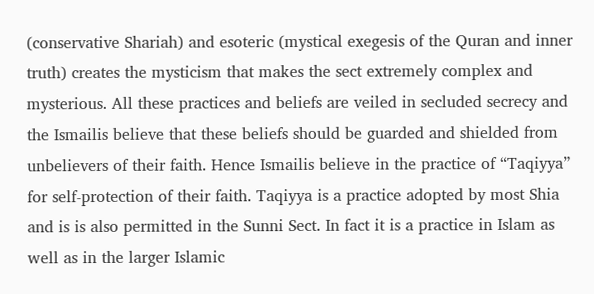(conservative Shariah) and esoteric (mystical exegesis of the Quran and inner truth) creates the mysticism that makes the sect extremely complex and mysterious. All these practices and beliefs are veiled in secluded secrecy and the Ismailis believe that these beliefs should be guarded and shielded from unbelievers of their faith. Hence Ismailis believe in the practice of “Taqiyya” for self-protection of their faith. Taqiyya is a practice adopted by most Shia and is is also permitted in the Sunni Sect. In fact it is a practice in Islam as well as in the larger Islamic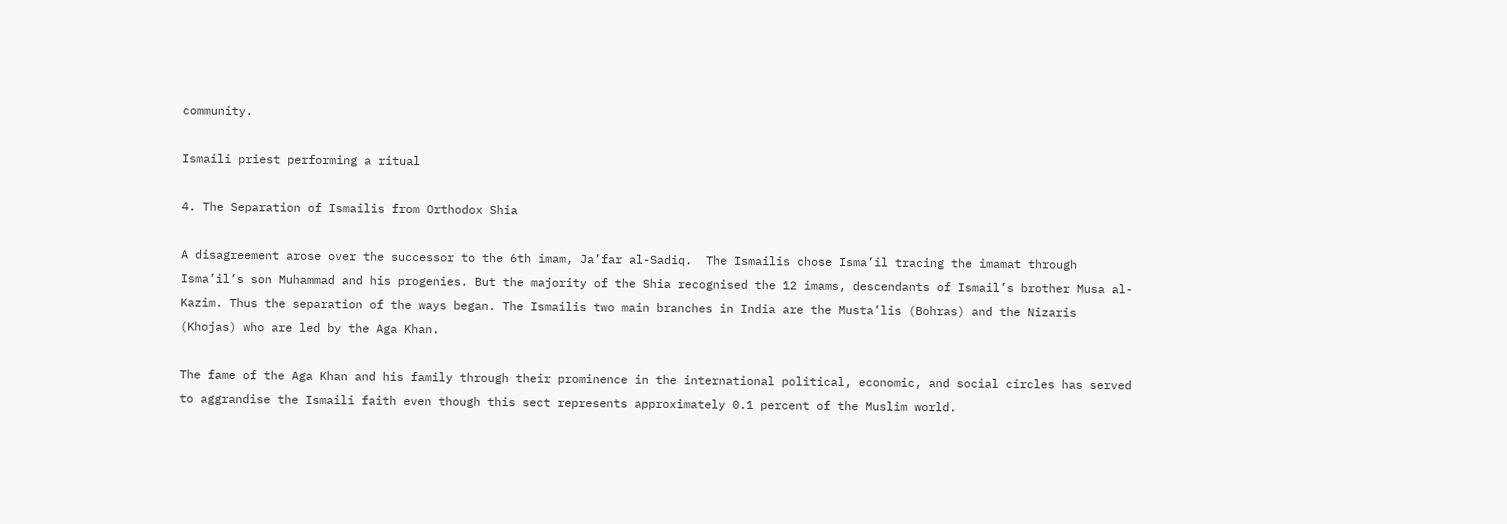community.

Ismaili priest performing a ritual

4. The Separation of Ismailis from Orthodox Shia

A disagreement arose over the successor to the 6th imam, Ja’far al-Sadiq.  The Ismailis chose Isma’il tracing the imamat through Isma’il’s son Muhammad and his progenies. But the majority of the Shia recognised the 12 imams, descendants of Ismail’s brother Musa al-Kazim. Thus the separation of the ways began. The Ismailis two main branches in India are the Musta’lis (Bohras) and the Nizaris (Khojas) who are led by the Aga Khan.

The fame of the Aga Khan and his family through their prominence in the international political, economic, and social circles has served to aggrandise the Ismaili faith even though this sect represents approximately 0.1 percent of the Muslim world.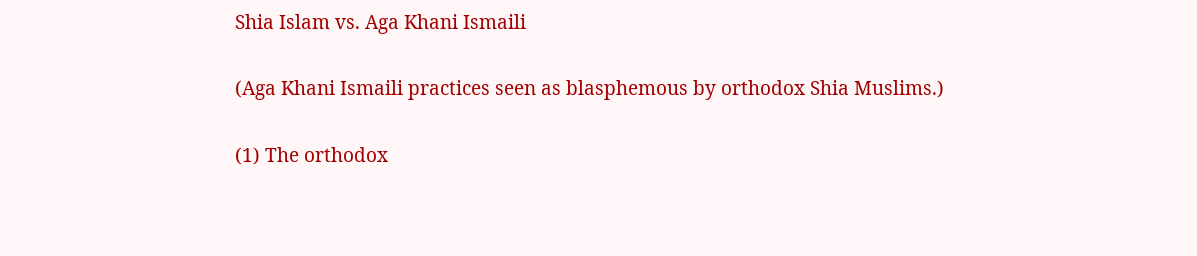Shia Islam vs. Aga Khani Ismaili

(Aga Khani Ismaili practices seen as blasphemous by orthodox Shia Muslims.)

(1) The orthodox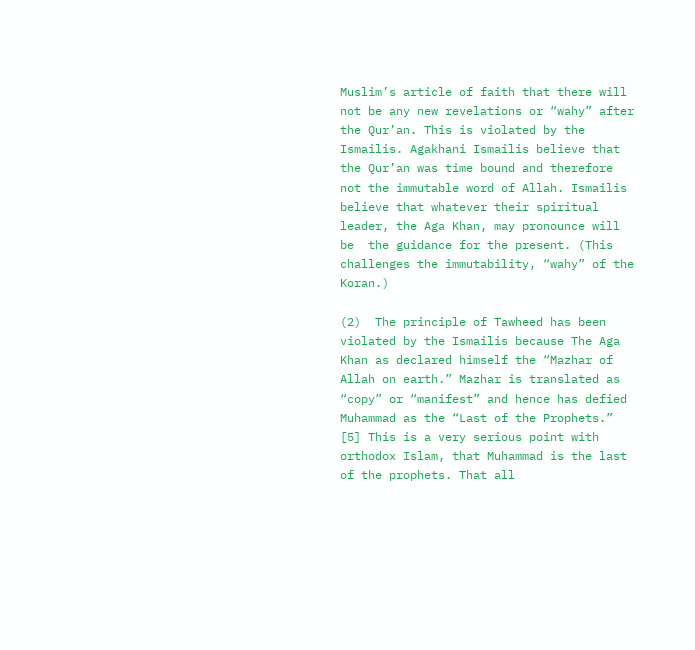Muslim’s article of faith that there will not be any new revelations or “wahy” after the Qur’an. This is violated by the Ismailis. Agakhani Ismailis believe that the Qur’an was time bound and therefore not the immutable word of Allah. Ismailis believe that whatever their spiritual leader, the Aga Khan, may pronounce will be  the guidance for the present. (This challenges the immutability, “wahy” of the Koran.)

(2)  The principle of Tawheed has been violated by the Ismailis because The Aga Khan as declared himself the “Mazhar of Allah on earth.” Mazhar is translated as “copy” or “manifest” and hence has defied Muhammad as the “Last of the Prophets.” [5] This is a very serious point with orthodox Islam, that Muhammad is the last of the prophets. That all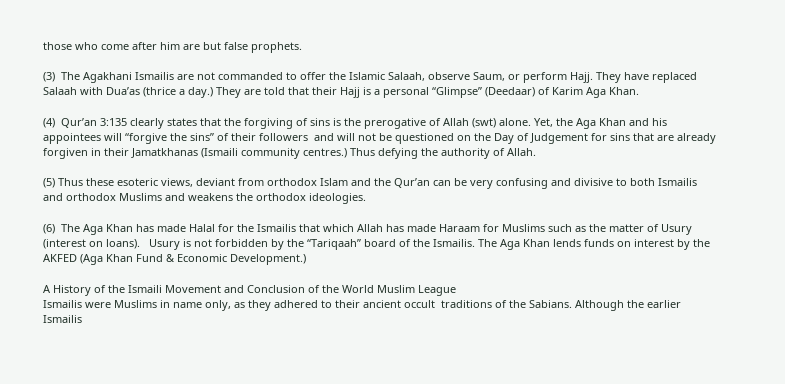those who come after him are but false prophets.

(3)  The Agakhani Ismailis are not commanded to offer the Islamic Salaah, observe Saum, or perform Hajj. They have replaced Salaah with Dua’as (thrice a day.) They are told that their Hajj is a personal “Glimpse” (Deedaar) of Karim Aga Khan.

(4)  Qur’an 3:135 clearly states that the forgiving of sins is the prerogative of Allah (swt) alone. Yet, the Aga Khan and his appointees will “forgive the sins” of their followers  and will not be questioned on the Day of Judgement for sins that are already forgiven in their Jamatkhanas (Ismaili community centres.) Thus defying the authority of Allah.

(5) Thus these esoteric views, deviant from orthodox Islam and the Qur’an can be very confusing and divisive to both Ismailis and orthodox Muslims and weakens the orthodox ideologies.

(6)  The Aga Khan has made Halal for the Ismailis that which Allah has made Haraam for Muslims such as the matter of Usury (interest on loans).   Usury is not forbidden by the “Tariqaah” board of the Ismailis. The Aga Khan lends funds on interest by the AKFED (Aga Khan Fund & Economic Development.)

A History of the Ismaili Movement and Conclusion of the World Muslim League
Ismailis were Muslims in name only, as they adhered to their ancient occult  traditions of the Sabians. Although the earlier Ismailis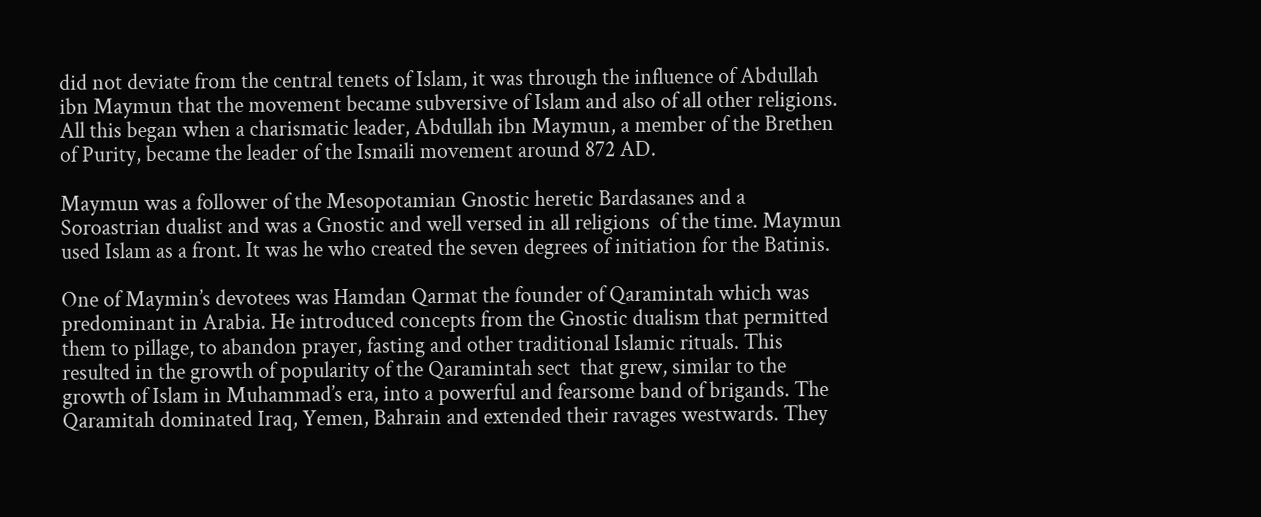did not deviate from the central tenets of Islam, it was through the influence of Abdullah ibn Maymun that the movement became subversive of Islam and also of all other religions. All this began when a charismatic leader, Abdullah ibn Maymun, a member of the Brethen of Purity, became the leader of the Ismaili movement around 872 AD.

Maymun was a follower of the Mesopotamian Gnostic heretic Bardasanes and a Soroastrian dualist and was a Gnostic and well versed in all religions  of the time. Maymun used Islam as a front. It was he who created the seven degrees of initiation for the Batinis.

One of Maymin’s devotees was Hamdan Qarmat the founder of Qaramintah which was predominant in Arabia. He introduced concepts from the Gnostic dualism that permitted them to pillage, to abandon prayer, fasting and other traditional Islamic rituals. This resulted in the growth of popularity of the Qaramintah sect  that grew, similar to the growth of Islam in Muhammad’s era, into a powerful and fearsome band of brigands. The Qaramitah dominated Iraq, Yemen, Bahrain and extended their ravages westwards. They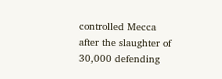controlled Mecca after the slaughter of 30,000 defending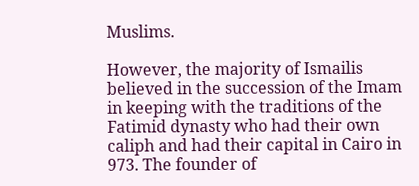Muslims.

However, the majority of Ismailis believed in the succession of the Imam in keeping with the traditions of the Fatimid dynasty who had their own caliph and had their capital in Cairo in 973. The founder of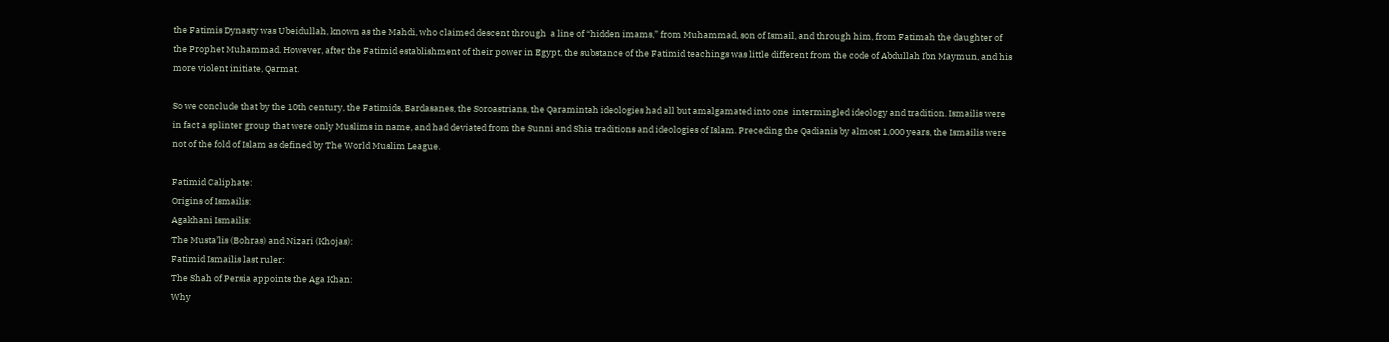the Fatimis Dynasty was Ubeidullah, known as the Mahdi, who claimed descent through  a line of “hidden imams,” from Muhammad, son of Ismail, and through him, from Fatimah the daughter of the Prophet Muhammad. However, after the Fatimid establishment of their power in Egypt, the substance of the Fatimid teachings was little different from the code of Abdullah Ibn Maymun, and his more violent initiate, Qarmat.

So we conclude that by the 10th century, the Fatimids, Bardasanes, the Soroastrians, the Qaramintah ideologies had all but amalgamated into one  intermingled ideology and tradition. Ismailis were in fact a splinter group that were only Muslims in name, and had deviated from the Sunni and Shia traditions and ideologies of Islam. Preceding the Qadianis by almost 1,000 years, the Ismailis were not of the fold of Islam as defined by The World Muslim League.

Fatimid Caliphate:
Origins of Ismailis:
Agakhani Ismailis:
The Musta’lis (Bohras) and Nizari (Khojas):
Fatimid Ismailis last ruler:
The Shah of Persia appoints the Aga Khan:
Why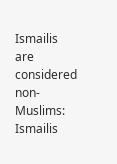Ismailis are considered non-Muslims:
Ismailis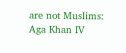are not Muslims:
Aga Khan IV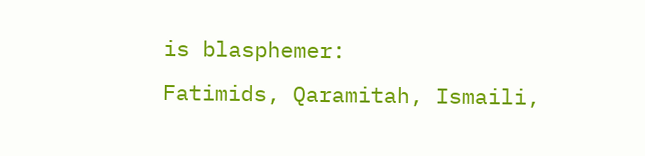is blasphemer:
Fatimids, Qaramitah, Ismaili,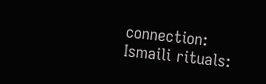connection:
Ismaili rituals: